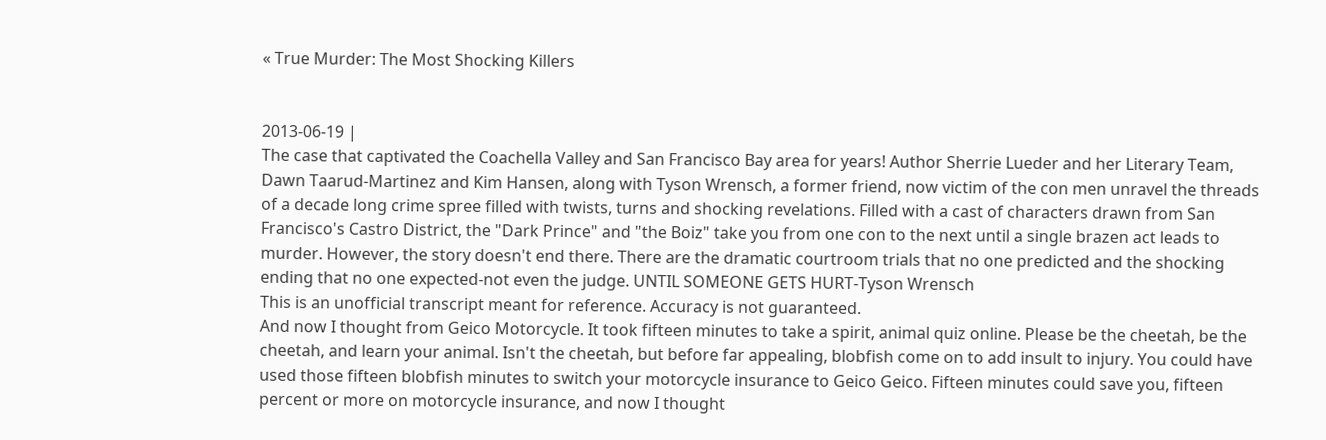« True Murder: The Most Shocking Killers


2013-06-19 |
The case that captivated the Coachella Valley and San Francisco Bay area for years! Author Sherrie Lueder and her Literary Team, Dawn Taarud-Martinez and Kim Hansen, along with Tyson Wrensch, a former friend, now victim of the con men unravel the threads of a decade long crime spree filled with twists, turns and shocking revelations. Filled with a cast of characters drawn from San Francisco's Castro District, the "Dark Prince" and "the Boiz" take you from one con to the next until a single brazen act leads to murder. However, the story doesn't end there. There are the dramatic courtroom trials that no one predicted and the shocking ending that no one expected-not even the judge. UNTIL SOMEONE GETS HURT-Tyson Wrensch
This is an unofficial transcript meant for reference. Accuracy is not guaranteed.
And now I thought from Geico Motorcycle. It took fifteen minutes to take a spirit, animal quiz online. Please be the cheetah, be the cheetah, and learn your animal. Isn't the cheetah, but before far appealing, blobfish come on to add insult to injury. You could have used those fifteen blobfish minutes to switch your motorcycle insurance to Geico Geico. Fifteen minutes could save you, fifteen percent or more on motorcycle insurance, and now I thought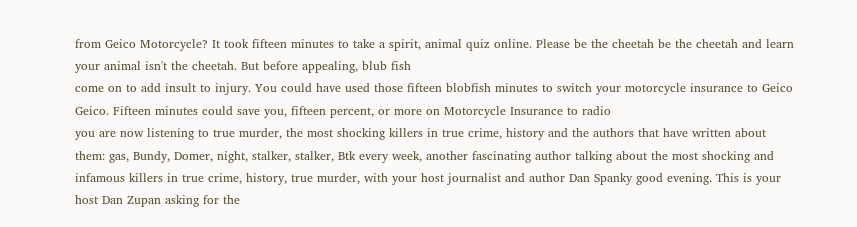from Geico Motorcycle? It took fifteen minutes to take a spirit, animal quiz online. Please be the cheetah be the cheetah and learn your animal isn't the cheetah. But before appealing, blub fish
come on to add insult to injury. You could have used those fifteen blobfish minutes to switch your motorcycle insurance to Geico Geico. Fifteen minutes could save you, fifteen percent, or more on Motorcycle Insurance to radio
you are now listening to true murder, the most shocking killers in true crime, history and the authors that have written about them: gas, Bundy, Domer, night, stalker, stalker, Btk every week, another fascinating author talking about the most shocking and infamous killers in true crime, history, true murder, with your host journalist and author Dan Spanky good evening. This is your host Dan Zupan asking for the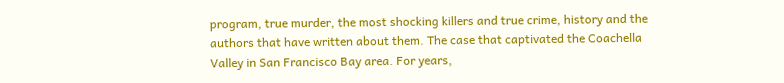program, true murder, the most shocking killers and true crime, history and the authors that have written about them. The case that captivated the Coachella
Valley in San Francisco Bay area. For years,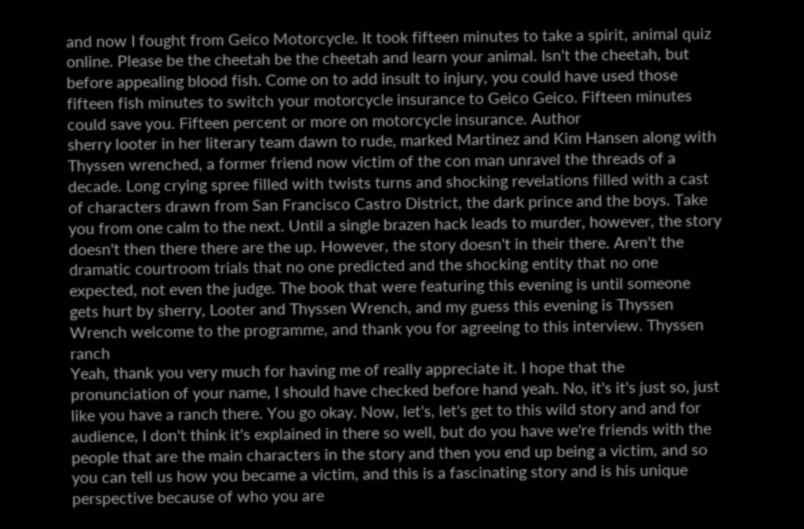and now I fought from Geico Motorcycle. It took fifteen minutes to take a spirit, animal quiz online. Please be the cheetah be the cheetah and learn your animal. Isn't the cheetah, but before appealing blood fish. Come on to add insult to injury, you could have used those fifteen fish minutes to switch your motorcycle insurance to Geico Geico. Fifteen minutes could save you. Fifteen percent or more on motorcycle insurance. Author
sherry looter in her literary team dawn to rude, marked Martinez and Kim Hansen along with Thyssen wrenched, a former friend now victim of the con man unravel the threads of a decade. Long crying spree filled with twists turns and shocking revelations filled with a cast of characters drawn from San Francisco Castro District, the dark prince and the boys. Take you from one calm to the next. Until a single brazen hack leads to murder, however, the story doesn't then there there are the up. However, the story doesn't in their there. Aren't the dramatic courtroom trials that no one predicted and the shocking entity that no one expected, not even the judge. The book that were featuring this evening is until someone gets hurt by sherry, Looter and Thyssen Wrench, and my guess this evening is Thyssen Wrench welcome to the programme, and thank you for agreeing to this interview. Thyssen ranch
Yeah, thank you very much for having me of really appreciate it. I hope that the pronunciation of your name, I should have checked before hand yeah. No, it's it's just so, just like you have a ranch there. You go okay. Now, let's, let's get to this wild story and and for audience, I don't think it's explained in there so well, but do you have we're friends with the people that are the main characters in the story and then you end up being a victim, and so you can tell us how you became a victim, and this is a fascinating story and is his unique perspective because of who you are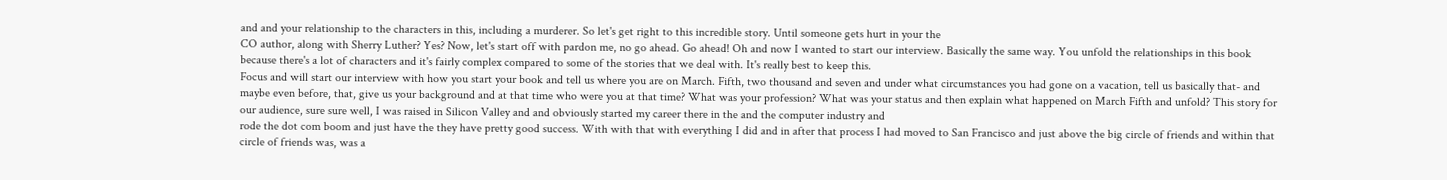and and your relationship to the characters in this, including a murderer. So let's get right to this incredible story. Until someone gets hurt in your the
CO author, along with Sherry Luther? Yes? Now, let's start off with pardon me, no go ahead. Go ahead! Oh and now I wanted to start our interview. Basically the same way. You unfold the relationships in this book because there's a lot of characters and it's fairly complex compared to some of the stories that we deal with. It's really best to keep this.
Focus and will start our interview with how you start your book and tell us where you are on March. Fifth, two thousand and seven and under what circumstances you had gone on a vacation, tell us basically that- and maybe even before, that, give us your background and at that time who were you at that time? What was your profession? What was your status and then explain what happened on March Fifth and unfold? This story for our audience, sure sure well, I was raised in Silicon Valley and and obviously started my career there in the and the computer industry and
rode the dot com boom and just have the they have pretty good success. With with that with everything I did and in after that process I had moved to San Francisco and just above the big circle of friends and within that circle of friends was, was a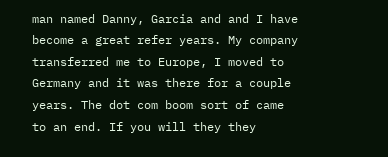man named Danny, Garcia and and I have become a great refer years. My company transferred me to Europe, I moved to Germany and it was there for a couple years. The dot com boom sort of came to an end. If you will they they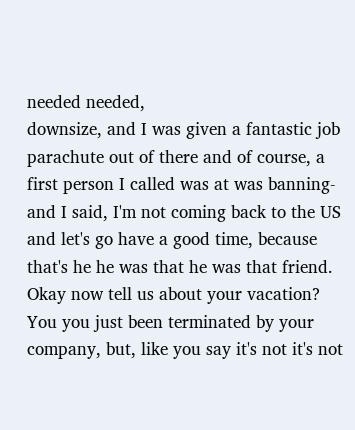needed needed,
downsize, and I was given a fantastic job parachute out of there and of course, a first person I called was at was banning- and I said, I'm not coming back to the US and let's go have a good time, because that's he he was that he was that friend. Okay now tell us about your vacation? You you just been terminated by your company, but, like you say it's not it's not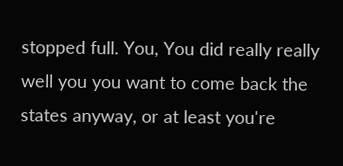stopped full. You, You did really really well you you want to come back the states anyway, or at least you're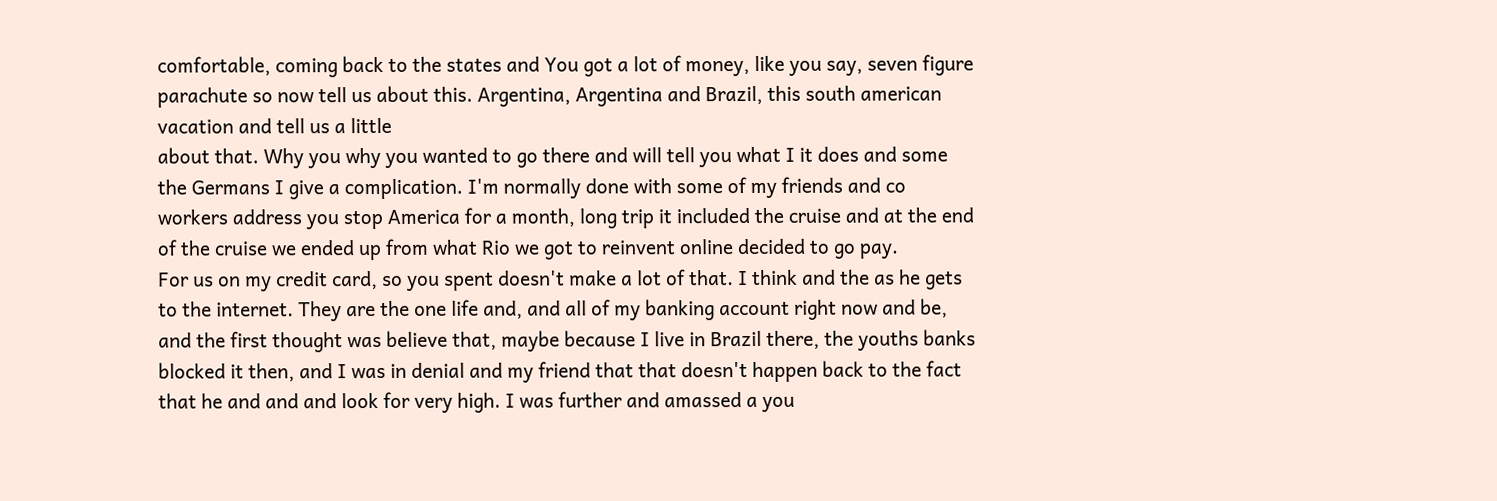comfortable, coming back to the states and You got a lot of money, like you say, seven figure parachute so now tell us about this. Argentina, Argentina and Brazil, this south american vacation and tell us a little
about that. Why you why you wanted to go there and will tell you what I it does and some the Germans I give a complication. I'm normally done with some of my friends and co workers address you stop America for a month, long trip it included the cruise and at the end of the cruise we ended up from what Rio we got to reinvent online decided to go pay.
For us on my credit card, so you spent doesn't make a lot of that. I think and the as he gets to the internet. They are the one life and, and all of my banking account right now and be, and the first thought was believe that, maybe because I live in Brazil there, the youths banks blocked it then, and I was in denial and my friend that that doesn't happen back to the fact that he and and and look for very high. I was further and amassed a you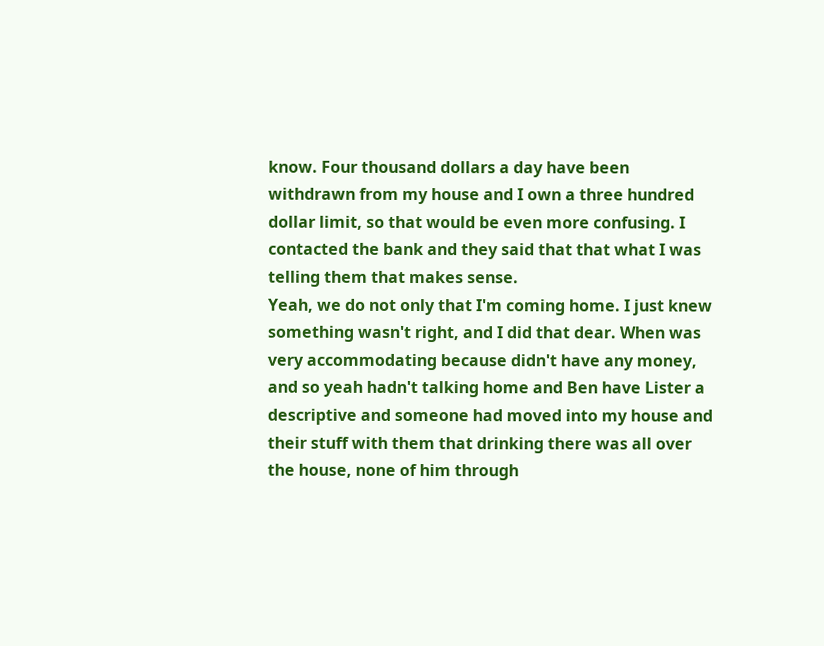know. Four thousand dollars a day have been withdrawn from my house and I own a three hundred dollar limit, so that would be even more confusing. I contacted the bank and they said that that what I was telling them that makes sense.
Yeah, we do not only that I'm coming home. I just knew something wasn't right, and I did that dear. When was very accommodating because didn't have any money, and so yeah hadn't talking home and Ben have Lister a descriptive and someone had moved into my house and their stuff with them that drinking there was all over the house, none of him through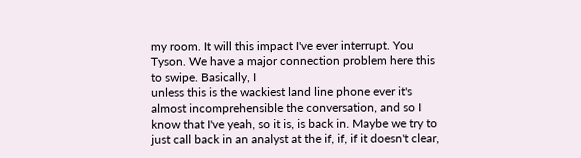my room. It will this impact I've ever interrupt. You Tyson. We have a major connection problem here this to swipe. Basically, I
unless this is the wackiest land line phone ever it's almost incomprehensible the conversation, and so I know that I've yeah, so it is, is back in. Maybe we try to just call back in an analyst at the if, if, if it doesn't clear,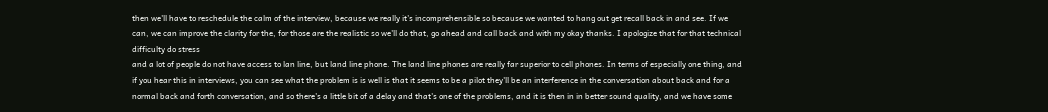then we'll have to reschedule the calm of the interview, because we really it's incomprehensible so because we wanted to hang out get recall back in and see. If we can, we can improve the clarity for the, for those are the realistic so we'll do that, go ahead and call back and with my okay thanks. I apologize that for that technical difficulty do stress
and a lot of people do not have access to lan line, but land line phone. The land line phones are really far superior to cell phones. In terms of especially one thing, and if you hear this in interviews, you can see what the problem is is well is that it seems to be a pilot they'll be an interference in the conversation about back and for a normal back and forth conversation, and so there's a little bit of a delay and that's one of the problems, and it is then in in better sound quality, and we have some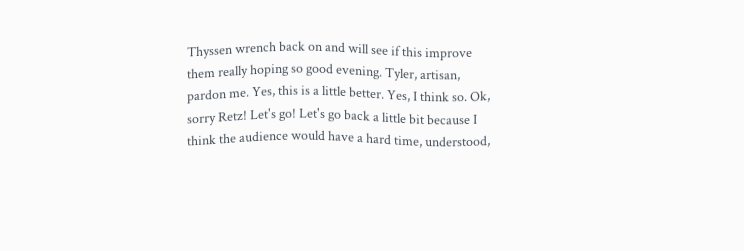Thyssen wrench back on and will see if this improve them really hoping so good evening. Tyler, artisan, pardon me. Yes, this is a little better. Yes, I think so. Ok, sorry Retz! Let's go! Let's go back a little bit because I think the audience would have a hard time, understood,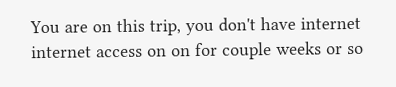You are on this trip, you don't have internet internet access on on for couple weeks or so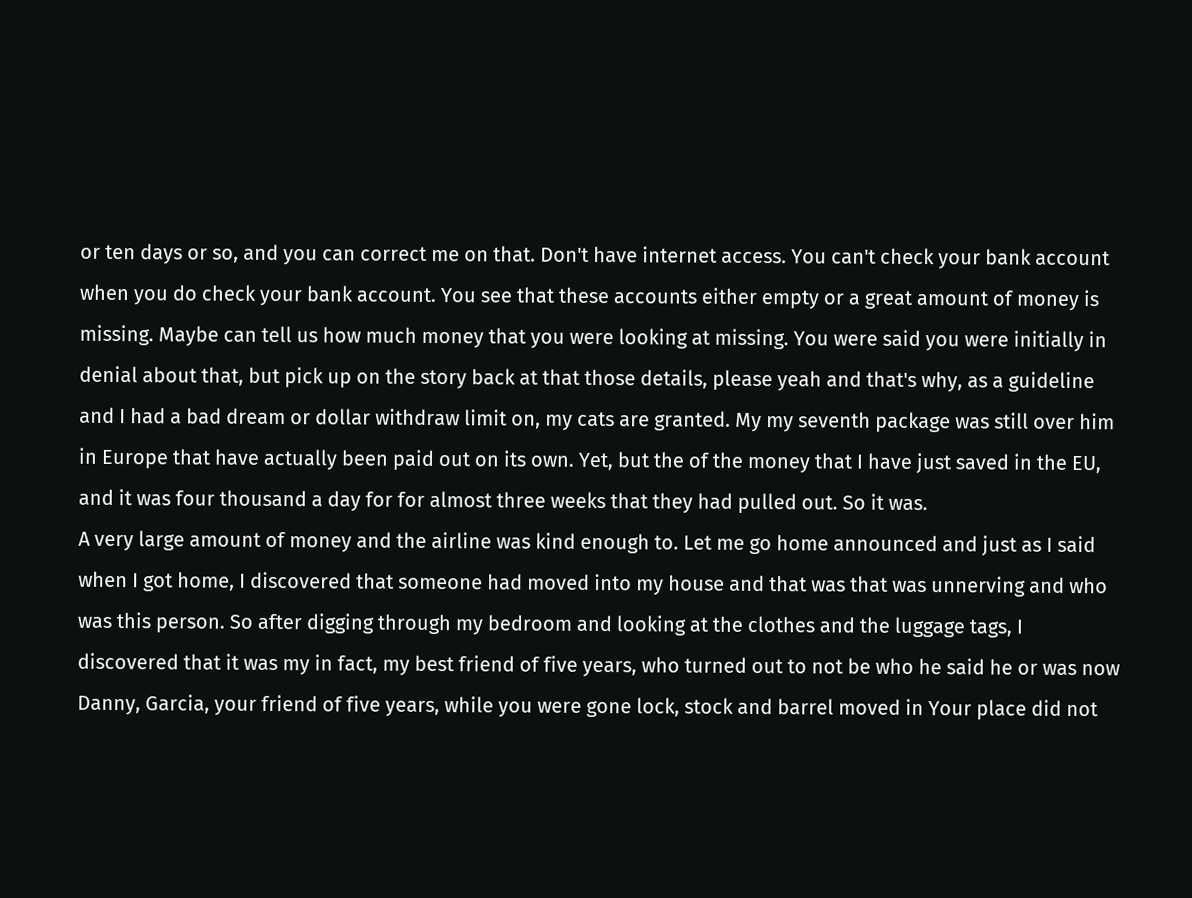or ten days or so, and you can correct me on that. Don't have internet access. You can't check your bank account when you do check your bank account. You see that these accounts either empty or a great amount of money is missing. Maybe can tell us how much money that you were looking at missing. You were said you were initially in denial about that, but pick up on the story back at that those details, please yeah and that's why, as a guideline and I had a bad dream or dollar withdraw limit on, my cats are granted. My my seventh package was still over him in Europe that have actually been paid out on its own. Yet, but the of the money that I have just saved in the EU, and it was four thousand a day for for almost three weeks that they had pulled out. So it was.
A very large amount of money and the airline was kind enough to. Let me go home announced and just as I said when I got home, I discovered that someone had moved into my house and that was that was unnerving and who was this person. So after digging through my bedroom and looking at the clothes and the luggage tags, I discovered that it was my in fact, my best friend of five years, who turned out to not be who he said he or was now Danny, Garcia, your friend of five years, while you were gone lock, stock and barrel moved in Your place did not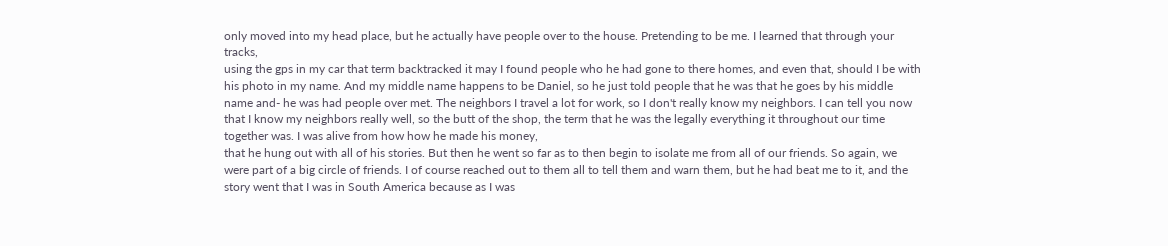only moved into my head place, but he actually have people over to the house. Pretending to be me. I learned that through your tracks,
using the gps in my car that term backtracked it may I found people who he had gone to there homes, and even that, should I be with his photo in my name. And my middle name happens to be Daniel, so he just told people that he was that he goes by his middle name and- he was had people over met. The neighbors I travel a lot for work, so I don't really know my neighbors. I can tell you now that I know my neighbors really well, so the butt of the shop, the term that he was the legally everything it throughout our time together was. I was alive from how how he made his money,
that he hung out with all of his stories. But then he went so far as to then begin to isolate me from all of our friends. So again, we were part of a big circle of friends. I of course reached out to them all to tell them and warn them, but he had beat me to it, and the story went that I was in South America because as I was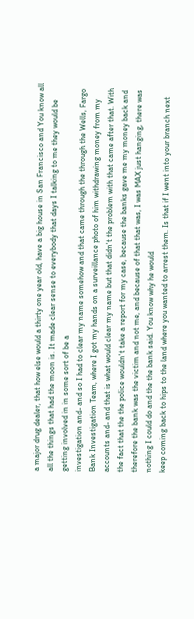a major drug dealer, that how else would a thirty one year old, have a big house in San Francisco and You know all all the things that had the moon is. It made clear sense to everybody that days I talking to me they would be getting involved in in some sort of be a
investigation and- and so I had to clear my name somehow and that came through the through the Wells, Fargo Bank Investigation Team, where I got my hands on a surveillance photo of him withdrawing money from my accounts and- and that is what would clear my name but that didn't the problem with that came after that. With the fact that the the police wouldn't take a report for my case, because the banks gave me my money back and therefore the bank was the victim and not me, and because of that that was, I was MAX just hanging, there was nothing I could do and the the bank said. You know why he would
keep coming back to hips to the land where you wanted to arrest them. Is that if I went into your branch next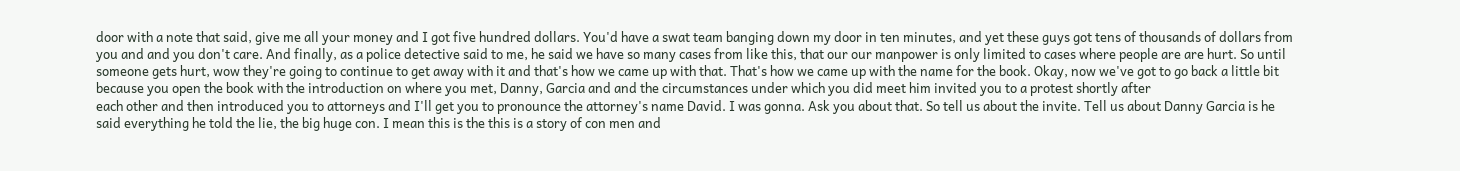door with a note that said, give me all your money and I got five hundred dollars. You'd have a swat team banging down my door in ten minutes, and yet these guys got tens of thousands of dollars from you and and you don't care. And finally, as a police detective said to me, he said we have so many cases from like this, that our our manpower is only limited to cases where people are are hurt. So until someone gets hurt, wow they're going to continue to get away with it and that's how we came up with that. That's how we came up with the name for the book. Okay, now we've got to go back a little bit because you open the book with the introduction on where you met, Danny, Garcia and and the circumstances under which you did meet him invited you to a protest shortly after
each other and then introduced you to attorneys and I'll get you to pronounce the attorney's name David. I was gonna. Ask you about that. So tell us about the invite. Tell us about Danny Garcia is he said everything he told the lie, the big huge con. I mean this is the this is a story of con men and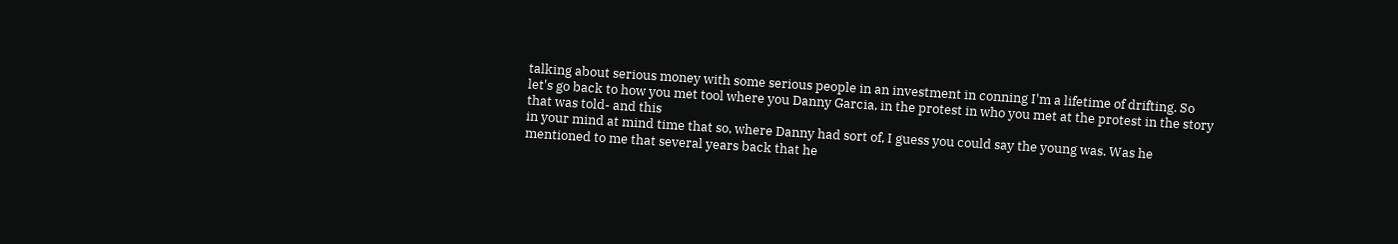talking about serious money with some serious people in an investment in conning I'm a lifetime of drifting. So let's go back to how you met tool where you Danny Garcia, in the protest in who you met at the protest in the story that was told- and this
in your mind at mind time that so, where Danny had sort of, I guess you could say the young was. Was he mentioned to me that several years back that he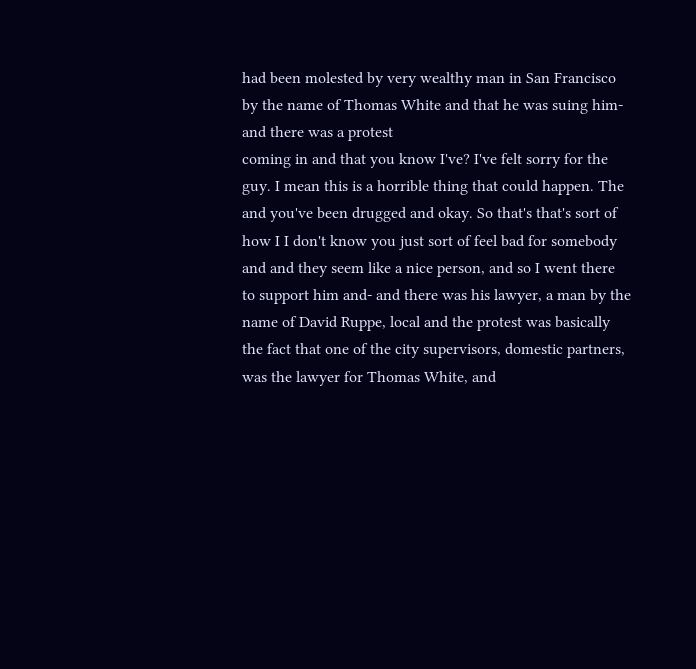had been molested by very wealthy man in San Francisco by the name of Thomas White and that he was suing him- and there was a protest
coming in and that you know I've? I've felt sorry for the guy. I mean this is a horrible thing that could happen. The and you've been drugged and okay. So that's that's sort of how I I don't know you just sort of feel bad for somebody and and they seem like a nice person, and so I went there to support him and- and there was his lawyer, a man by the name of David Ruppe, local and the protest was basically the fact that one of the city supervisors, domestic partners, was the lawyer for Thomas White, and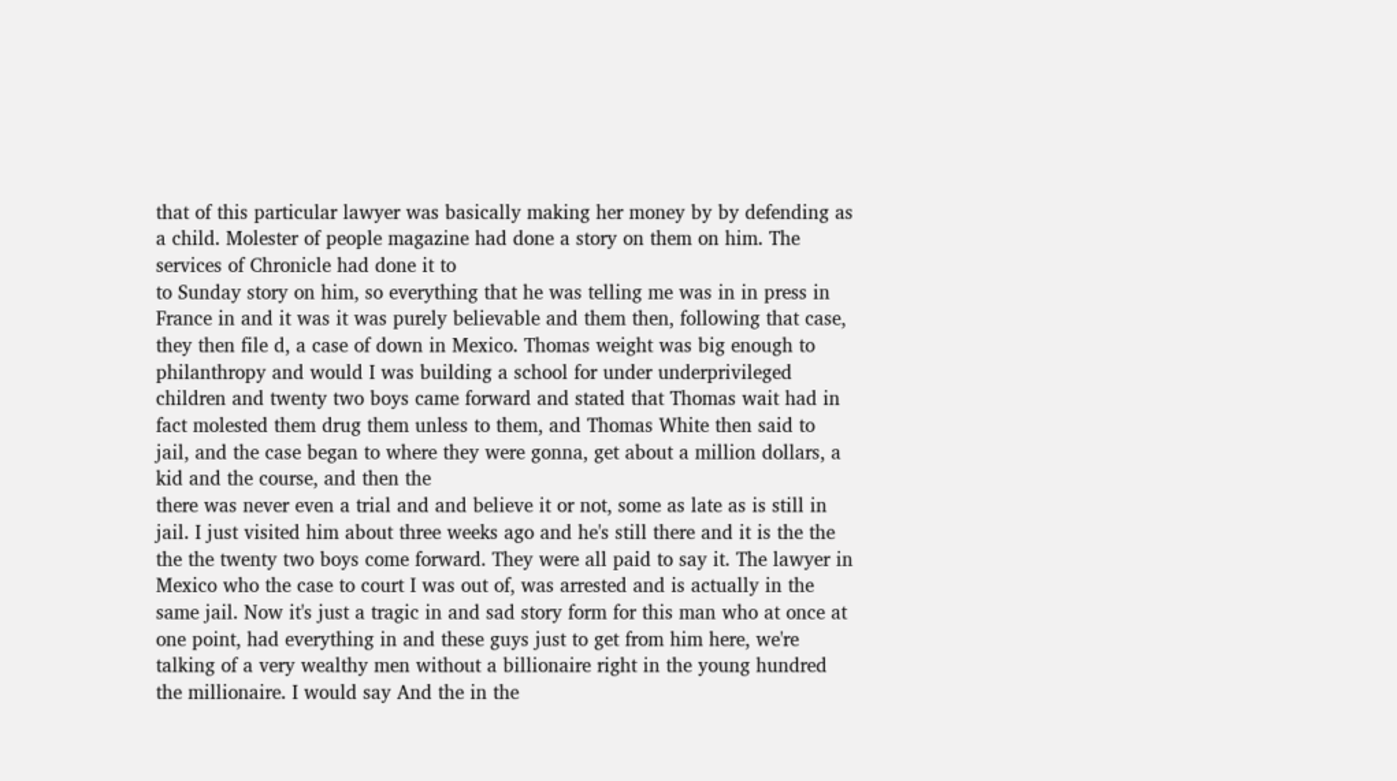that of this particular lawyer was basically making her money by by defending as a child. Molester of people magazine had done a story on them on him. The services of Chronicle had done it to
to Sunday story on him, so everything that he was telling me was in in press in France in and it was it was purely believable and them then, following that case, they then file d, a case of down in Mexico. Thomas weight was big enough to philanthropy and would I was building a school for under underprivileged children and twenty two boys came forward and stated that Thomas wait had in fact molested them drug them unless to them, and Thomas White then said to jail, and the case began to where they were gonna, get about a million dollars, a kid and the course, and then the
there was never even a trial and and believe it or not, some as late as is still in jail. I just visited him about three weeks ago and he's still there and it is the the the the twenty two boys come forward. They were all paid to say it. The lawyer in Mexico who the case to court I was out of, was arrested and is actually in the same jail. Now it's just a tragic in and sad story form for this man who at once at one point, had everything in and these guys just to get from him here, we're talking of a very wealthy men without a billionaire right in the young hundred the millionaire. I would say And the in the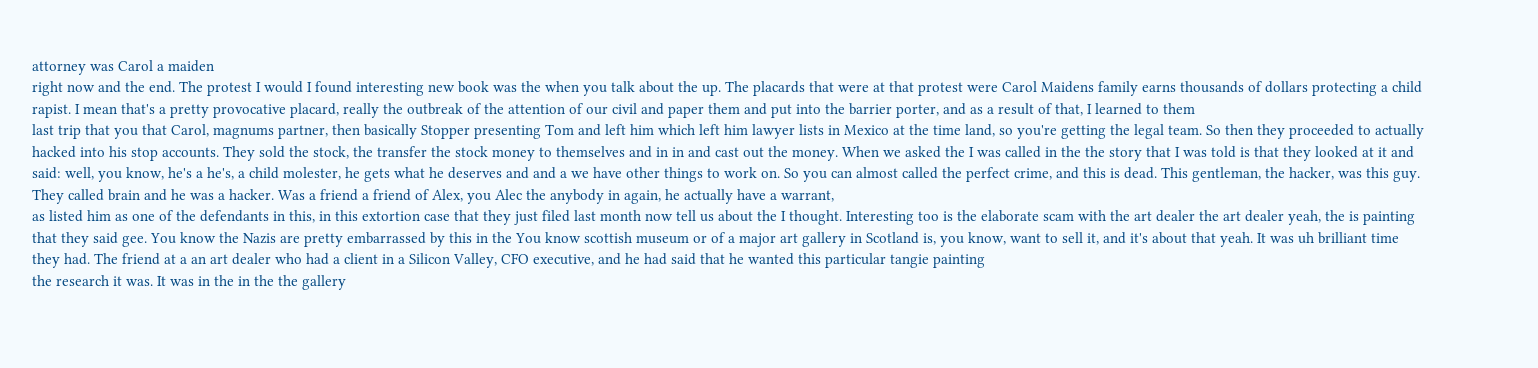attorney was Carol a maiden
right now and the end. The protest I would I found interesting new book was the when you talk about the up. The placards that were at that protest were Carol Maidens family earns thousands of dollars protecting a child rapist. I mean that's a pretty provocative placard, really the outbreak of the attention of our civil and paper them and put into the barrier porter, and as a result of that, I learned to them
last trip that you that Carol, magnums partner, then basically Stopper presenting Tom and left him which left him lawyer lists in Mexico at the time land, so you're getting the legal team. So then they proceeded to actually hacked into his stop accounts. They sold the stock, the transfer the stock money to themselves and in in and cast out the money. When we asked the I was called in the the story that I was told is that they looked at it and said: well, you know, he's a he's, a child molester, he gets what he deserves and and a we have other things to work on. So you can almost called the perfect crime, and this is dead. This gentleman, the hacker, was this guy. They called brain and he was a hacker. Was a friend a friend of Alex, you Alec the anybody in again, he actually have a warrant,
as listed him as one of the defendants in this, in this extortion case that they just filed last month now tell us about the I thought. Interesting too is the elaborate scam with the art dealer the art dealer yeah, the is painting that they said gee. You know the Nazis are pretty embarrassed by this in the You know scottish museum or of a major art gallery in Scotland is, you know, want to sell it, and it's about that yeah. It was uh brilliant time they had. The friend at a an art dealer who had a client in a Silicon Valley, CFO executive, and he had said that he wanted this particular tangie painting
the research it was. It was in the in the the gallery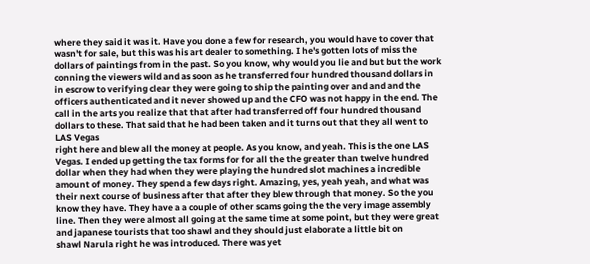where they said it was it. Have you done a few for research, you would have to cover that wasn't for sale, but this was his art dealer to something. I he's gotten lots of miss the dollars of paintings from in the past. So you know, why would you lie and but but the work conning the viewers wild and as soon as he transferred four hundred thousand dollars in in escrow to verifying clear they were going to ship the painting over and and and the officers authenticated and it never showed up and the CFO was not happy in the end. The call in the arts you realize that that after had transferred off four hundred thousand dollars to these. That said that he had been taken and it turns out that they all went to LAS Vegas
right here and blew all the money at people. As you know, and yeah. This is the one LAS Vegas. I ended up getting the tax forms for for all the the greater than twelve hundred dollar when they had when they were playing the hundred slot machines a incredible amount of money. They spend a few days right. Amazing, yes, yeah yeah, and what was their next course of business after that after they blew through that money. So the you know they have. They have a a couple of other scams going the the very image assembly line. Then they were almost all going at the same time at some point, but they were great and japanese tourists that too shawl and they should just elaborate a little bit on
shawl Narula right he was introduced. There was yet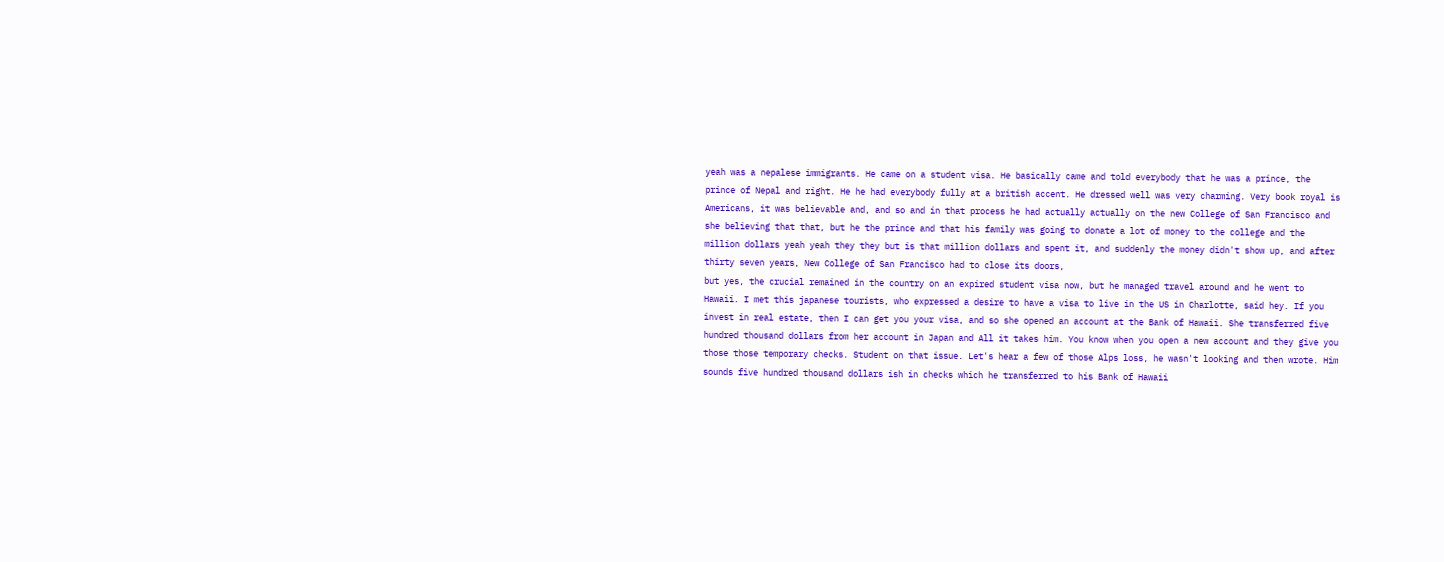yeah was a nepalese immigrants. He came on a student visa. He basically came and told everybody that he was a prince, the prince of Nepal and right. He he had everybody fully at a british accent. He dressed well was very charming. Very book royal is Americans, it was believable and, and so and in that process he had actually actually on the new College of San Francisco and she believing that that, but he the prince and that his family was going to donate a lot of money to the college and the million dollars yeah yeah they they but is that million dollars and spent it, and suddenly the money didn't show up, and after thirty seven years, New College of San Francisco had to close its doors,
but yes, the crucial remained in the country on an expired student visa now, but he managed travel around and he went to Hawaii. I met this japanese tourists, who expressed a desire to have a visa to live in the US in Charlotte, said hey. If you invest in real estate, then I can get you your visa, and so she opened an account at the Bank of Hawaii. She transferred five hundred thousand dollars from her account in Japan and All it takes him. You know when you open a new account and they give you those those temporary checks. Student on that issue. Let's hear a few of those Alps loss, he wasn't looking and then wrote. Him sounds five hundred thousand dollars ish in checks which he transferred to his Bank of Hawaii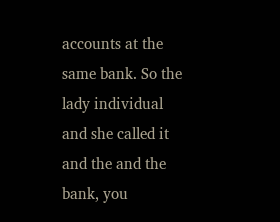accounts at the same bank. So the lady individual and she called it
and the and the bank, you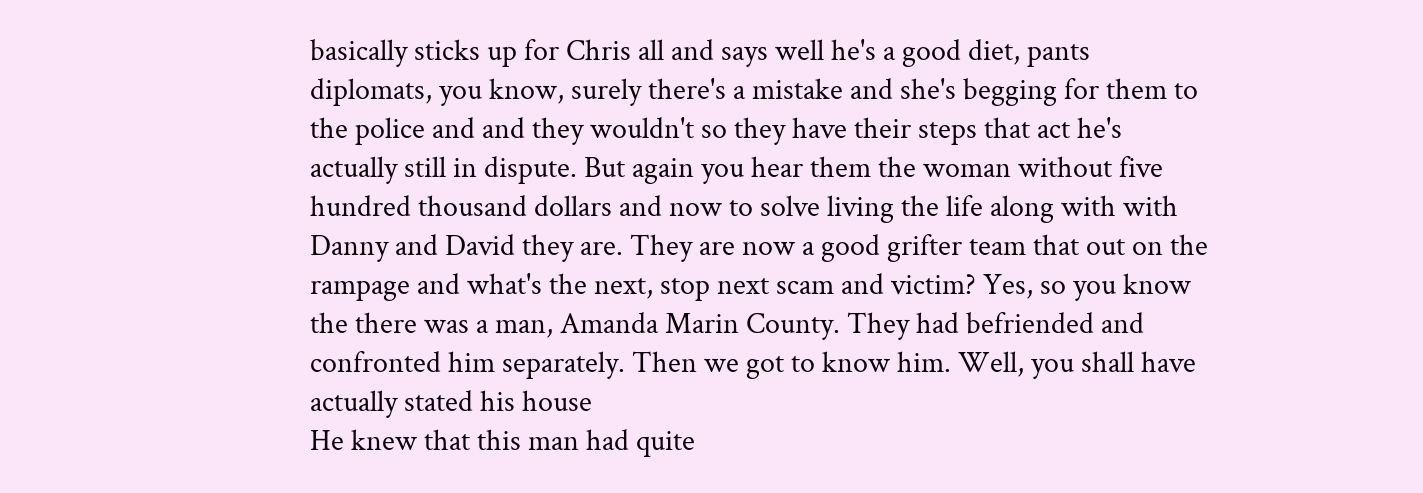basically sticks up for Chris all and says well he's a good diet, pants diplomats, you know, surely there's a mistake and she's begging for them to the police and and they wouldn't so they have their steps that act he's actually still in dispute. But again you hear them the woman without five hundred thousand dollars and now to solve living the life along with with Danny and David they are. They are now a good grifter team that out on the rampage and what's the next, stop next scam and victim? Yes, so you know the there was a man, Amanda Marin County. They had befriended and confronted him separately. Then we got to know him. Well, you shall have actually stated his house
He knew that this man had quite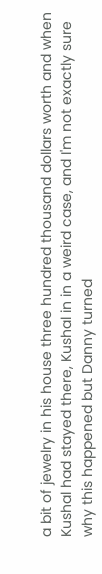a bit of jewelry in his house three hundred thousand dollars worth and when Kushal had stayed there, Kushal in in a weird case, and I'm not exactly sure why this happened but Danny turned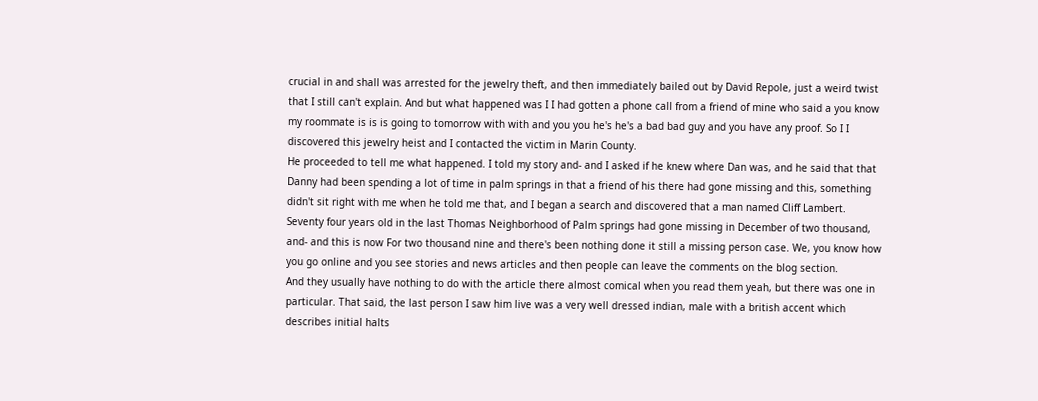crucial in and shall was arrested for the jewelry theft, and then immediately bailed out by David Repole, just a weird twist that I still can't explain. And but what happened was I I had gotten a phone call from a friend of mine who said a you know my roommate is is is going to tomorrow with with and you you he's he's a bad bad guy and you have any proof. So I I discovered this jewelry heist and I contacted the victim in Marin County.
He proceeded to tell me what happened. I told my story and- and I asked if he knew where Dan was, and he said that that Danny had been spending a lot of time in palm springs in that a friend of his there had gone missing and this, something didn't sit right with me when he told me that, and I began a search and discovered that a man named Cliff Lambert. Seventy four years old in the last Thomas Neighborhood of Palm springs had gone missing in December of two thousand, and- and this is now For two thousand nine and there's been nothing done it still a missing person case. We, you know how you go online and you see stories and news articles and then people can leave the comments on the blog section.
And they usually have nothing to do with the article there almost comical when you read them yeah, but there was one in particular. That said, the last person I saw him live was a very well dressed indian, male with a british accent which describes initial halts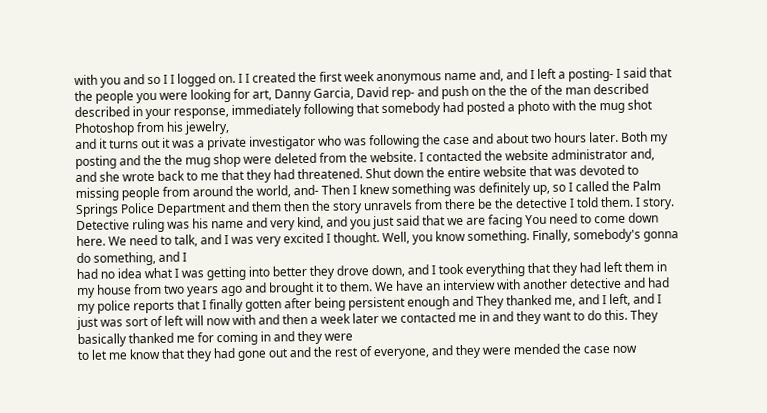with you and so I I logged on. I I created the first week anonymous name and, and I left a posting- I said that the people you were looking for art, Danny Garcia, David rep- and push on the the of the man described described in your response, immediately following that somebody had posted a photo with the mug shot Photoshop from his jewelry,
and it turns out it was a private investigator who was following the case and about two hours later. Both my posting and the the mug shop were deleted from the website. I contacted the website administrator and, and she wrote back to me that they had threatened. Shut down the entire website that was devoted to missing people from around the world, and- Then I knew something was definitely up, so I called the Palm Springs Police Department and them then the story unravels from there be the detective I told them. I story. Detective ruling was his name and very kind, and you just said that we are facing You need to come down here. We need to talk, and I was very excited I thought. Well, you know something. Finally, somebody's gonna do something, and I
had no idea what I was getting into better they drove down, and I took everything that they had left them in my house from two years ago and brought it to them. We have an interview with another detective and had my police reports that I finally gotten after being persistent enough and They thanked me, and I left, and I just was sort of left will now with and then a week later we contacted me in and they want to do this. They basically thanked me for coming in and they were
to let me know that they had gone out and the rest of everyone, and they were mended the case now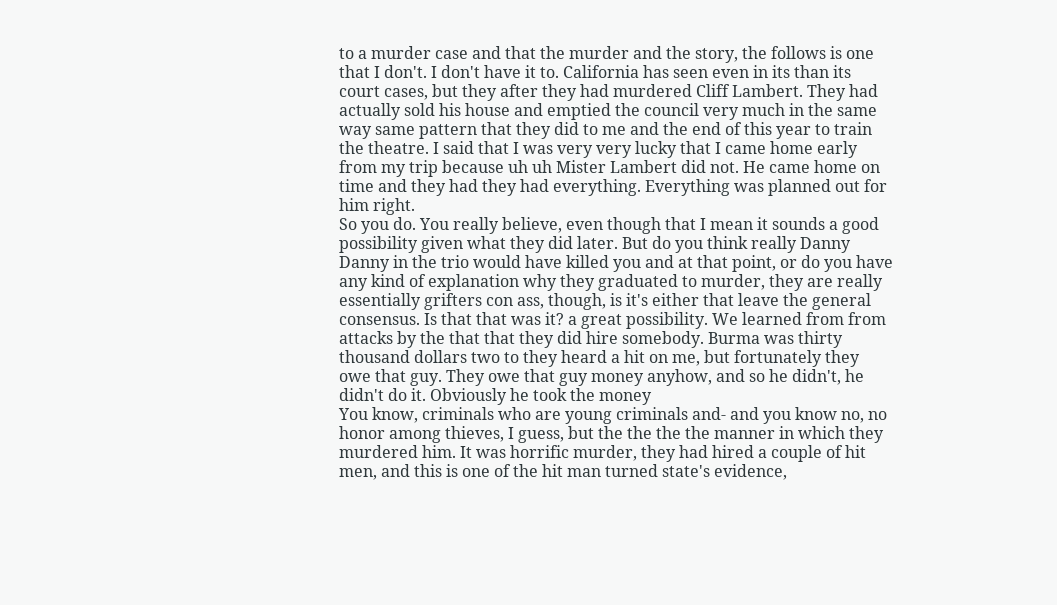to a murder case and that the murder and the story, the follows is one that I don't. I don't have it to. California has seen even in its than its court cases, but they after they had murdered Cliff Lambert. They had actually sold his house and emptied the council very much in the same way same pattern that they did to me and the end of this year to train the theatre. I said that I was very very lucky that I came home early from my trip because uh uh Mister Lambert did not. He came home on time and they had they had everything. Everything was planned out for him right.
So you do. You really believe, even though that I mean it sounds a good possibility given what they did later. But do you think really Danny Danny in the trio would have killed you and at that point, or do you have any kind of explanation why they graduated to murder, they are really essentially grifters con ass, though, is it's either that leave the general consensus. Is that that was it? a great possibility. We learned from from attacks by the that that they did hire somebody. Burma was thirty thousand dollars two to they heard a hit on me, but fortunately they owe that guy. They owe that guy money anyhow, and so he didn't, he didn't do it. Obviously he took the money
You know, criminals who are young criminals and- and you know no, no honor among thieves, I guess, but the the the the manner in which they murdered him. It was horrific murder, they had hired a couple of hit men, and this is one of the hit man turned state's evidence,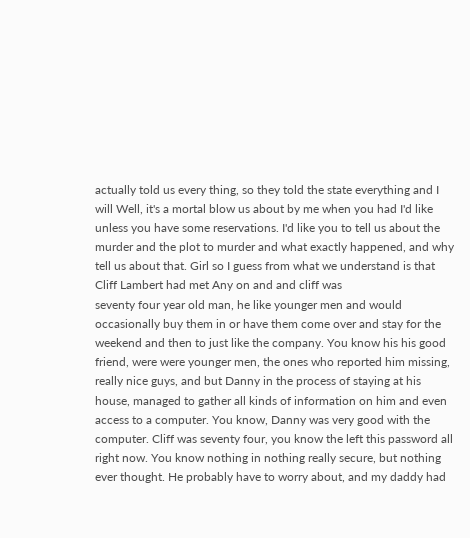actually told us every thing, so they told the state everything and I will Well, it's a mortal blow us about by me when you had I'd like unless you have some reservations. I'd like you to tell us about the murder and the plot to murder and what exactly happened, and why tell us about that. Girl so I guess from what we understand is that Cliff Lambert had met Any on and and cliff was
seventy four year old man, he like younger men and would occasionally buy them in or have them come over and stay for the weekend and then to just like the company. You know his his good friend, were were younger men, the ones who reported him missing, really nice guys, and but Danny in the process of staying at his house, managed to gather all kinds of information on him and even access to a computer. You know, Danny was very good with the computer. Cliff was seventy four, you know the left this password all right now. You know nothing in nothing really secure, but nothing ever thought. He probably have to worry about, and my daddy had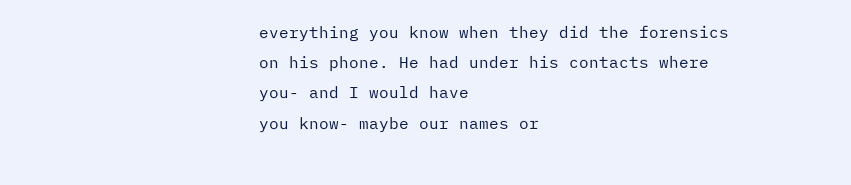everything you know when they did the forensics on his phone. He had under his contacts where you- and I would have
you know- maybe our names or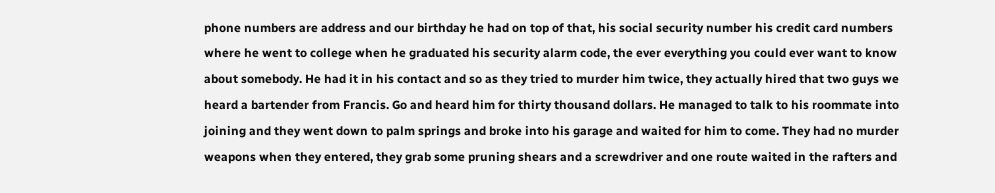phone numbers are address and our birthday he had on top of that, his social security number his credit card numbers where he went to college when he graduated his security alarm code, the ever everything you could ever want to know about somebody. He had it in his contact and so as they tried to murder him twice, they actually hired that two guys we heard a bartender from Francis. Go and heard him for thirty thousand dollars. He managed to talk to his roommate into joining and they went down to palm springs and broke into his garage and waited for him to come. They had no murder weapons when they entered, they grab some pruning shears and a screwdriver and one route waited in the rafters and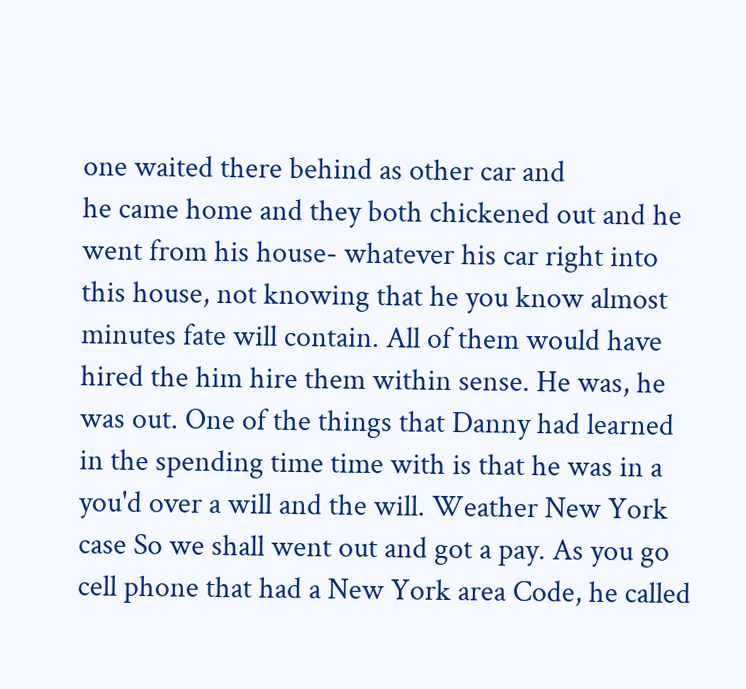one waited there behind as other car and
he came home and they both chickened out and he went from his house- whatever his car right into this house, not knowing that he you know almost minutes fate will contain. All of them would have hired the him hire them within sense. He was, he was out. One of the things that Danny had learned in the spending time time with is that he was in a you'd over a will and the will. Weather New York case So we shall went out and got a pay. As you go cell phone that had a New York area Code, he called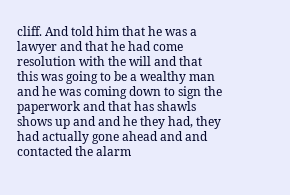cliff. And told him that he was a lawyer and that he had come
resolution with the will and that this was going to be a wealthy man and he was coming down to sign the paperwork and that has shawls shows up and and he they had, they had actually gone ahead and and contacted the alarm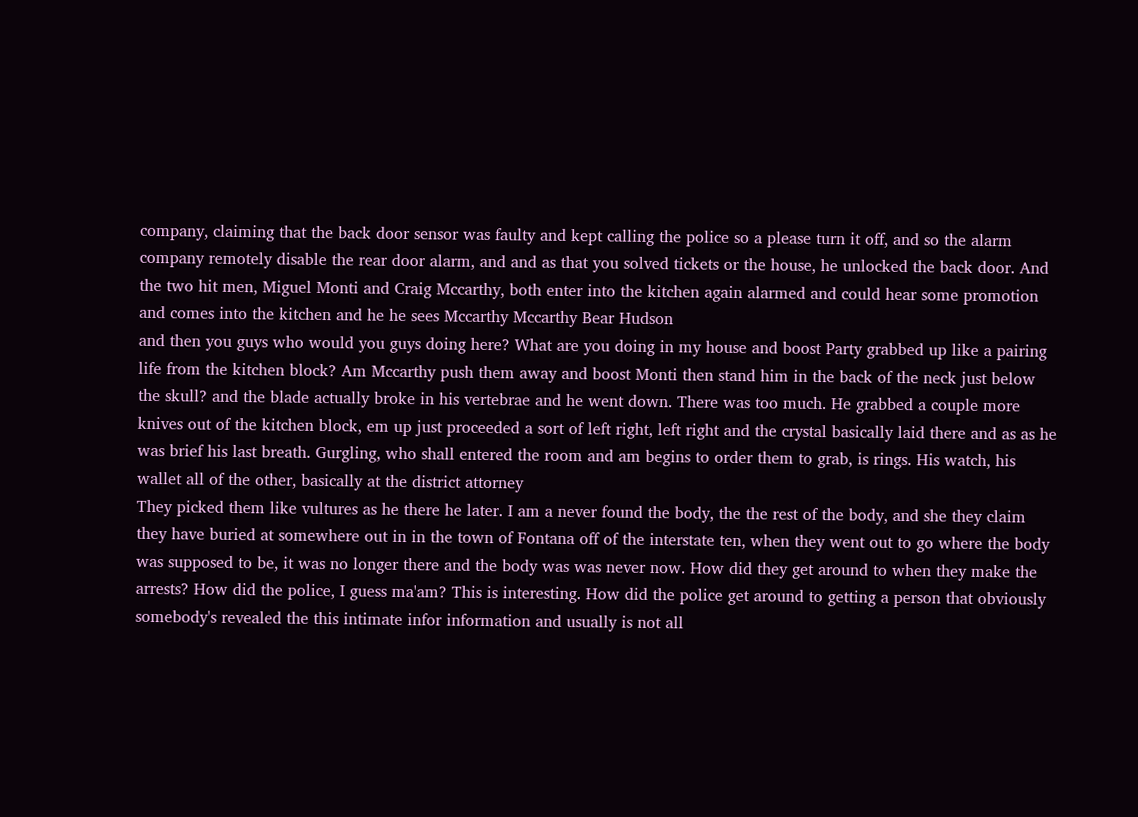company, claiming that the back door sensor was faulty and kept calling the police so a please turn it off, and so the alarm company remotely disable the rear door alarm, and and as that you solved tickets or the house, he unlocked the back door. And the two hit men, Miguel Monti and Craig Mccarthy, both enter into the kitchen again alarmed and could hear some promotion and comes into the kitchen and he he sees Mccarthy Mccarthy Bear Hudson
and then you guys who would you guys doing here? What are you doing in my house and boost Party grabbed up like a pairing life from the kitchen block? Am Mccarthy push them away and boost Monti then stand him in the back of the neck just below the skull? and the blade actually broke in his vertebrae and he went down. There was too much. He grabbed a couple more knives out of the kitchen block, em up just proceeded a sort of left right, left right and the crystal basically laid there and as as he was brief his last breath. Gurgling, who shall entered the room and am begins to order them to grab, is rings. His watch, his wallet all of the other, basically at the district attorney
They picked them like vultures as he there he later. I am a never found the body, the the rest of the body, and she they claim they have buried at somewhere out in in the town of Fontana off of the interstate ten, when they went out to go where the body was supposed to be, it was no longer there and the body was was never now. How did they get around to when they make the arrests? How did the police, I guess ma'am? This is interesting. How did the police get around to getting a person that obviously somebody's revealed the this intimate infor information and usually is not all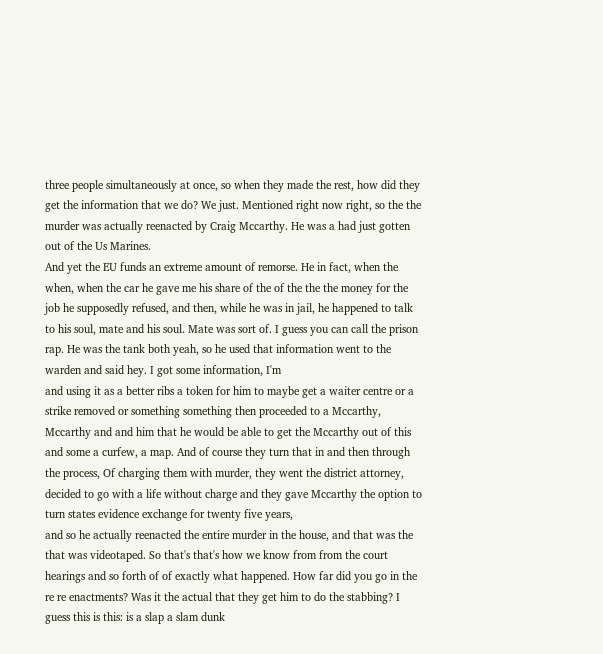three people simultaneously at once, so when they made the rest, how did they get the information that we do? We just. Mentioned right now right, so the the murder was actually reenacted by Craig Mccarthy. He was a had just gotten out of the Us Marines.
And yet the EU funds an extreme amount of remorse. He in fact, when the when, when the car he gave me his share of the of the the the money for the job he supposedly refused, and then, while he was in jail, he happened to talk to his soul, mate and his soul. Mate was sort of. I guess you can call the prison rap. He was the tank both yeah, so he used that information went to the warden and said hey. I got some information, I'm
and using it as a better ribs a token for him to maybe get a waiter centre or a strike removed or something something then proceeded to a Mccarthy, Mccarthy and and him that he would be able to get the Mccarthy out of this and some a curfew, a map. And of course they turn that in and then through the process, Of charging them with murder, they went the district attorney, decided to go with a life without charge and they gave Mccarthy the option to turn states evidence exchange for twenty five years,
and so he actually reenacted the entire murder in the house, and that was the that was videotaped. So that's that's how we know from from the court hearings and so forth of of exactly what happened. How far did you go in the re re enactments? Was it the actual that they get him to do the stabbing? I guess this is this: is a slap a slam dunk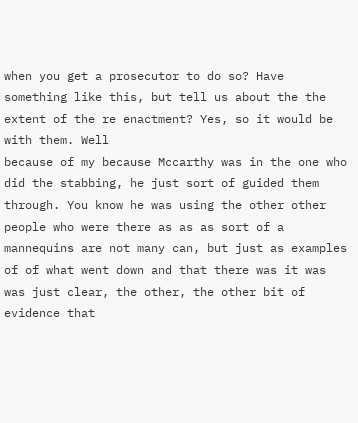when you get a prosecutor to do so? Have something like this, but tell us about the the extent of the re enactment? Yes, so it would be with them. Well
because of my because Mccarthy was in the one who did the stabbing, he just sort of guided them through. You know he was using the other other people who were there as as as sort of a mannequins are not many can, but just as examples of of what went down and that there was it was was just clear, the other, the other bit of evidence that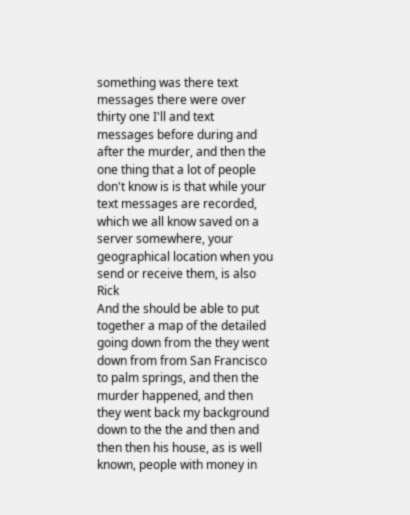something was there text messages there were over thirty one I'll and text messages before during and after the murder, and then the one thing that a lot of people don't know is is that while your text messages are recorded, which we all know saved on a server somewhere, your geographical location when you send or receive them, is also Rick
And the should be able to put together a map of the detailed going down from the they went down from from San Francisco to palm springs, and then the murder happened, and then they went back my background down to the the and then and then then his house, as is well known, people with money in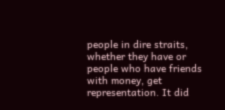people in dire straits, whether they have or people who have friends with money, get representation. It did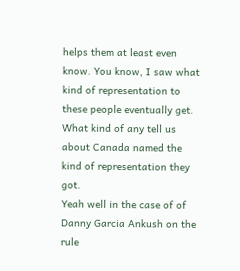helps them at least even know. You know, I saw what kind of representation to these people eventually get. What kind of any tell us about Canada named the kind of representation they got.
Yeah well in the case of of Danny Garcia Ankush on the rule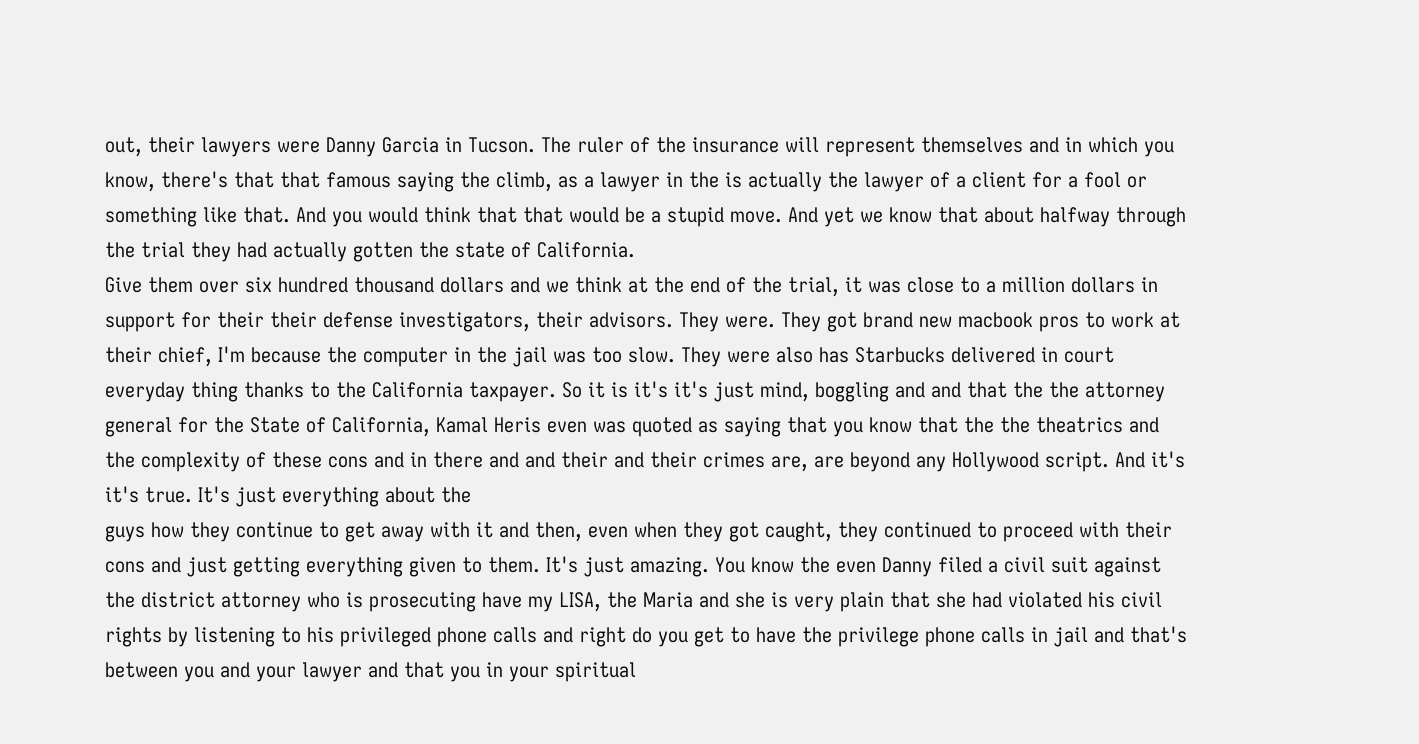out, their lawyers were Danny Garcia in Tucson. The ruler of the insurance will represent themselves and in which you know, there's that that famous saying the climb, as a lawyer in the is actually the lawyer of a client for a fool or something like that. And you would think that that would be a stupid move. And yet we know that about halfway through the trial they had actually gotten the state of California.
Give them over six hundred thousand dollars and we think at the end of the trial, it was close to a million dollars in support for their their defense investigators, their advisors. They were. They got brand new macbook pros to work at their chief, I'm because the computer in the jail was too slow. They were also has Starbucks delivered in court everyday thing thanks to the California taxpayer. So it is it's it's just mind, boggling and and that the the attorney general for the State of California, Kamal Heris even was quoted as saying that you know that the the theatrics and the complexity of these cons and in there and and their and their crimes are, are beyond any Hollywood script. And it's it's true. It's just everything about the
guys how they continue to get away with it and then, even when they got caught, they continued to proceed with their cons and just getting everything given to them. It's just amazing. You know the even Danny filed a civil suit against the district attorney who is prosecuting have my LISA, the Maria and she is very plain that she had violated his civil rights by listening to his privileged phone calls and right do you get to have the privilege phone calls in jail and that's between you and your lawyer and that you in your spiritual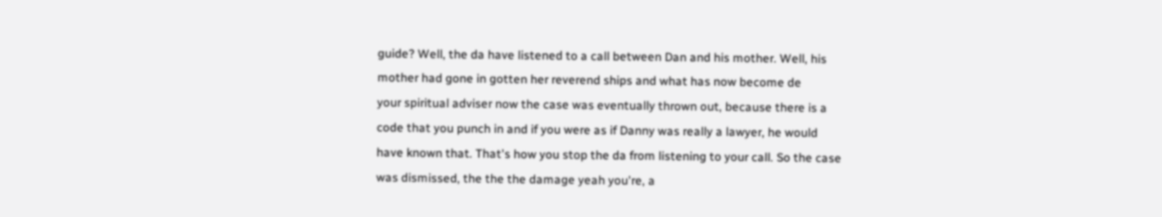guide? Well, the da have listened to a call between Dan and his mother. Well, his mother had gone in gotten her reverend ships and what has now become de
your spiritual adviser now the case was eventually thrown out, because there is a code that you punch in and if you were as if Danny was really a lawyer, he would have known that. That's how you stop the da from listening to your call. So the case was dismissed, the the the damage yeah you're, a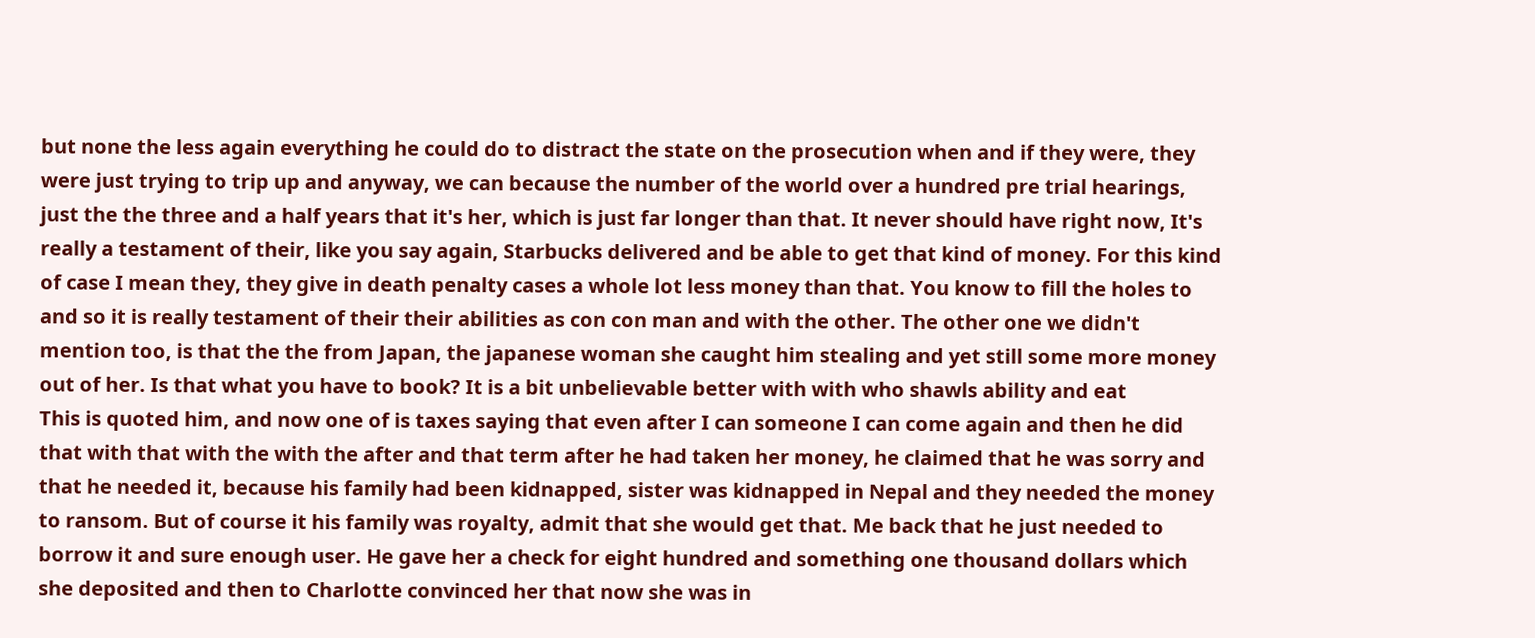but none the less again everything he could do to distract the state on the prosecution when and if they were, they were just trying to trip up and anyway, we can because the number of the world over a hundred pre trial hearings, just the the three and a half years that it's her, which is just far longer than that. It never should have right now, It's really a testament of their, like you say again, Starbucks delivered and be able to get that kind of money. For this kind of case I mean they, they give in death penalty cases a whole lot less money than that. You know to fill the holes to
and so it is really testament of their their abilities as con con man and with the other. The other one we didn't mention too, is that the the from Japan, the japanese woman she caught him stealing and yet still some more money out of her. Is that what you have to book? It is a bit unbelievable better with with who shawls ability and eat
This is quoted him, and now one of is taxes saying that even after I can someone I can come again and then he did that with that with the with the after and that term after he had taken her money, he claimed that he was sorry and that he needed it, because his family had been kidnapped, sister was kidnapped in Nepal and they needed the money to ransom. But of course it his family was royalty, admit that she would get that. Me back that he just needed to borrow it and sure enough user. He gave her a check for eight hundred and something one thousand dollars which she deposited and then to Charlotte convinced her that now she was in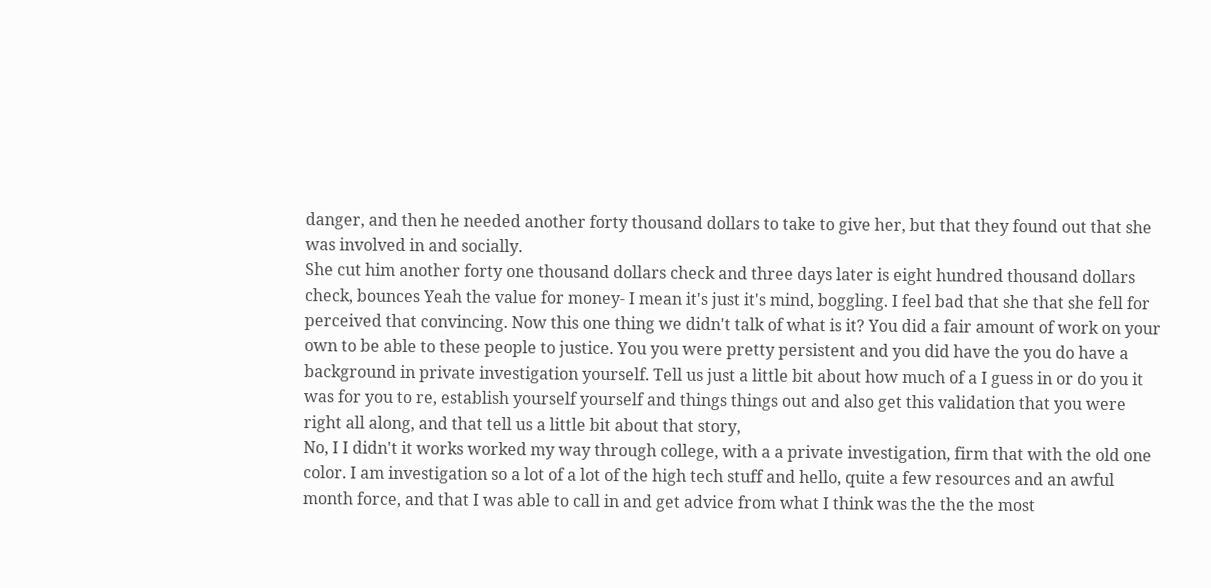danger, and then he needed another forty thousand dollars to take to give her, but that they found out that she was involved in and socially.
She cut him another forty one thousand dollars check and three days later is eight hundred thousand dollars check, bounces Yeah the value for money- I mean it's just it's mind, boggling. I feel bad that she that she fell for perceived that convincing. Now this one thing we didn't talk of what is it? You did a fair amount of work on your own to be able to these people to justice. You you were pretty persistent and you did have the you do have a background in private investigation yourself. Tell us just a little bit about how much of a I guess in or do you it was for you to re, establish yourself yourself and things things out and also get this validation that you were right all along, and that tell us a little bit about that story,
No, I I didn't it works worked my way through college, with a a private investigation, firm that with the old one color. I am investigation so a lot of a lot of the high tech stuff and hello, quite a few resources and an awful month force, and that I was able to call in and get advice from what I think was the the the most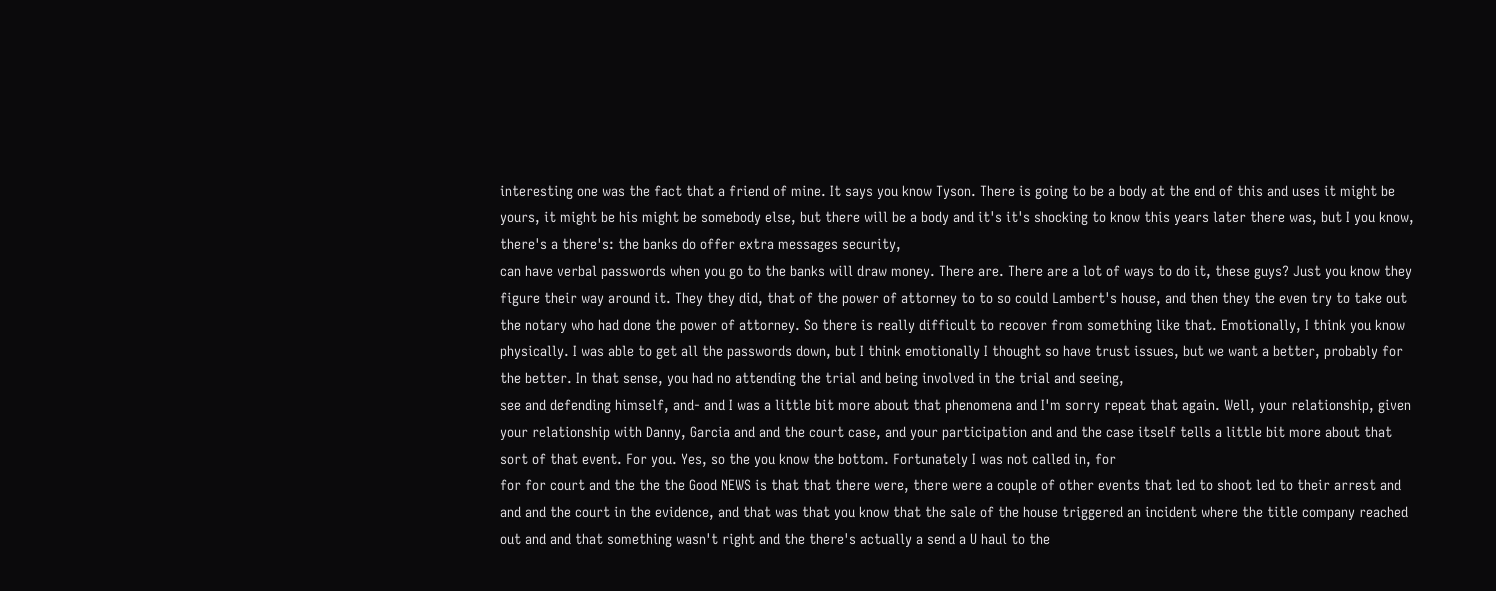interesting one was the fact that a friend of mine. It says you know Tyson. There is going to be a body at the end of this and uses it might be yours, it might be his might be somebody else, but there will be a body and it's it's shocking to know this years later there was, but I you know, there's a there's: the banks do offer extra messages security,
can have verbal passwords when you go to the banks will draw money. There are. There are a lot of ways to do it, these guys? Just you know they figure their way around it. They they did, that of the power of attorney to to so could Lambert's house, and then they the even try to take out the notary who had done the power of attorney. So there is really difficult to recover from something like that. Emotionally, I think you know physically. I was able to get all the passwords down, but I think emotionally I thought so have trust issues, but we want a better, probably for the better. In that sense, you had no attending the trial and being involved in the trial and seeing,
see and defending himself, and- and I was a little bit more about that phenomena and I'm sorry repeat that again. Well, your relationship, given your relationship with Danny, Garcia and and the court case, and your participation and and the case itself tells a little bit more about that sort of that event. For you. Yes, so the you know the bottom. Fortunately I was not called in, for
for for court and the the the Good NEWS is that that there were, there were a couple of other events that led to shoot led to their arrest and and and the court in the evidence, and that was that you know that the sale of the house triggered an incident where the title company reached out and and that something wasn't right and the there's actually a send a U haul to the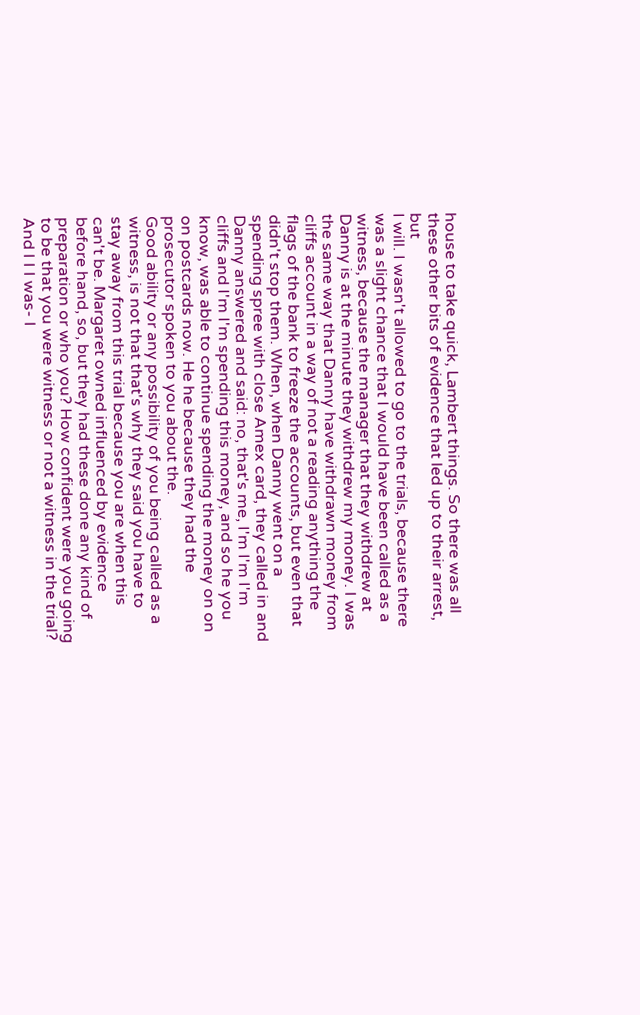house to take quick, Lambert things. So there was all these other bits of evidence that led up to their arrest, but
I will. I wasn't allowed to go to the trials, because there was a slight chance that I would have been called as a witness, because the manager that they withdrew at Danny is at the minute they withdrew my money. I was the same way that Danny have withdrawn money from cliffs account in a way of not a reading anything the flags of the bank to freeze the accounts, but even that didn't stop them. When, when Danny went on a spending spree with close Amex card, they called in and Danny answered and said: no, that's me, I'm I'm I'm cliffs and I'm I'm spending this money, and so he you know, was able to continue spending the money on on on postcards now. He he because they had the prosecutor spoken to you about the.
Good ability or any possibility of you being called as a witness, is not that that's why they said you have to stay away from this trial because you are when this can't be. Margaret owned influenced by evidence before hand, so, but they had these done any kind of preparation or who you? How confident were you going to be that you were witness or not a witness in the trial? And I I I was- I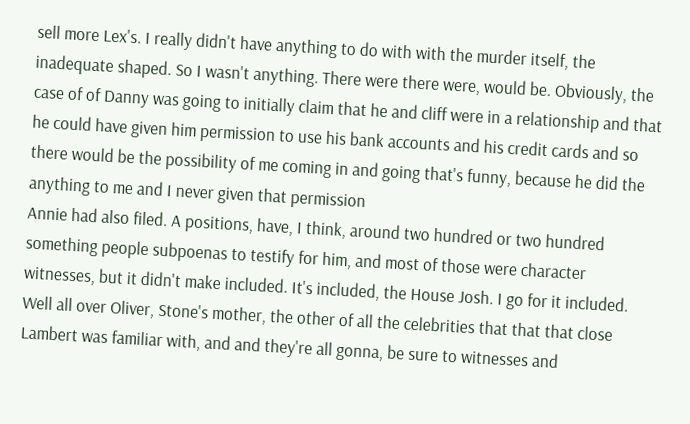sell more Lex's. I really didn't have anything to do with with the murder itself, the inadequate shaped. So I wasn't anything. There were there were, would be. Obviously, the case of of Danny was going to initially claim that he and cliff were in a relationship and that he could have given him permission to use his bank accounts and his credit cards and so there would be the possibility of me coming in and going that's funny, because he did the anything to me and I never given that permission
Annie had also filed. A positions, have, I think, around two hundred or two hundred something people subpoenas to testify for him, and most of those were character witnesses, but it didn't make included. It's included, the House Josh. I go for it included. Well all over Oliver, Stone's mother, the other of all the celebrities that that that close Lambert was familiar with, and and they're all gonna, be sure to witnesses and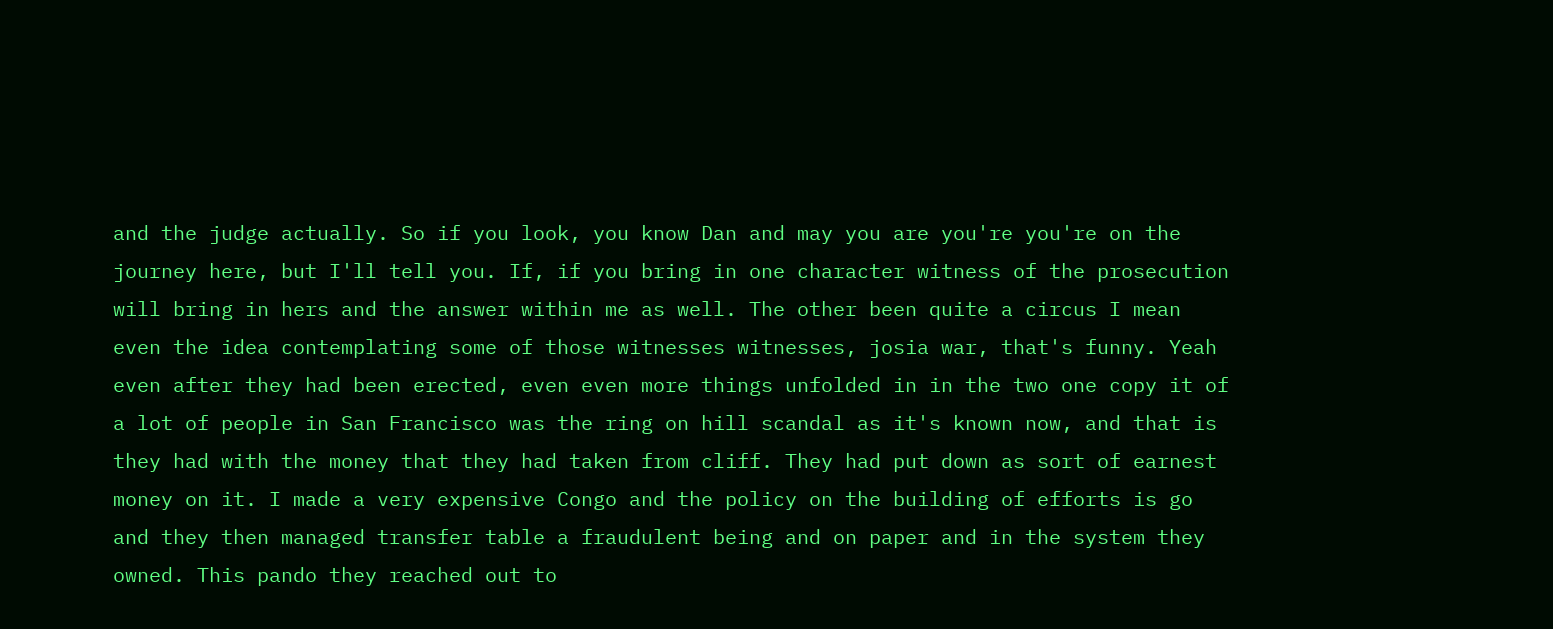and the judge actually. So if you look, you know Dan and may you are you're you're on the journey here, but I'll tell you. If, if you bring in one character witness of the prosecution will bring in hers and the answer within me as well. The other been quite a circus I mean even the idea contemplating some of those witnesses witnesses, josia war, that's funny. Yeah
even after they had been erected, even even more things unfolded in in the two one copy it of a lot of people in San Francisco was the ring on hill scandal as it's known now, and that is they had with the money that they had taken from cliff. They had put down as sort of earnest money on it. I made a very expensive Congo and the policy on the building of efforts is go and they then managed transfer table a fraudulent being and on paper and in the system they owned. This pando they reached out to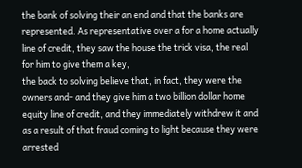the bank of solving their an end and that the banks are represented. As representative over a for a home actually line of credit, they saw the house the trick visa, the real for him to give them a key,
the back to solving believe that, in fact, they were the owners and- and they give him a two billion dollar home equity line of credit, and they immediately withdrew it and as a result of that fraud coming to light because they were arrested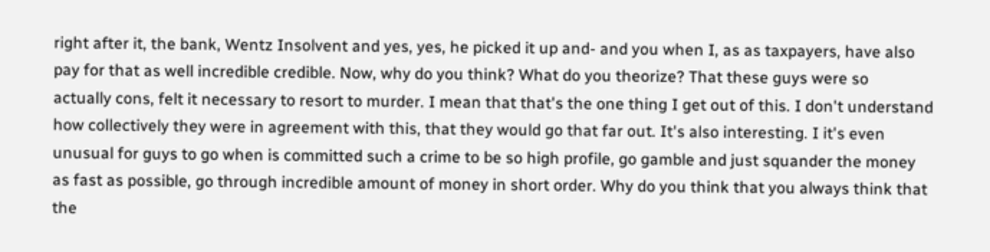right after it, the bank, Wentz Insolvent and yes, yes, he picked it up and- and you when I, as as taxpayers, have also pay for that as well incredible credible. Now, why do you think? What do you theorize? That these guys were so
actually cons, felt it necessary to resort to murder. I mean that that's the one thing I get out of this. I don't understand how collectively they were in agreement with this, that they would go that far out. It's also interesting. I it's even unusual for guys to go when is committed such a crime to be so high profile, go gamble and just squander the money as fast as possible, go through incredible amount of money in short order. Why do you think that you always think that the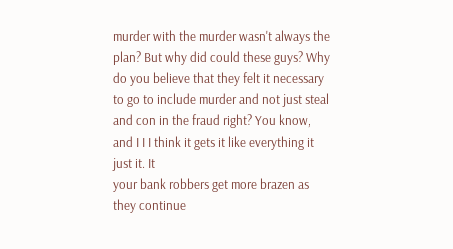murder with the murder wasn't always the plan? But why did could these guys? Why do you believe that they felt it necessary to go to include murder and not just steal and con in the fraud right? You know, and I I I think it gets it like everything it just it. It
your bank robbers get more brazen as they continue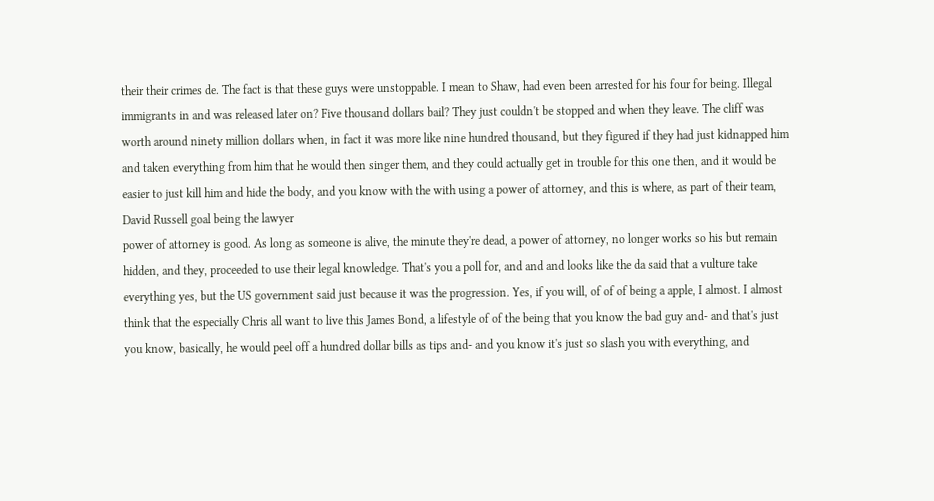their their crimes de. The fact is that these guys were unstoppable. I mean to Shaw, had even been arrested for his four for being. Illegal immigrants in and was released later on? Five thousand dollars bail? They just couldn't be stopped and when they leave. The cliff was worth around ninety million dollars when, in fact it was more like nine hundred thousand, but they figured if they had just kidnapped him and taken everything from him that he would then singer them, and they could actually get in trouble for this one then, and it would be easier to just kill him and hide the body, and you know with the with using a power of attorney, and this is where, as part of their team, David Russell goal being the lawyer
power of attorney is good. As long as someone is alive, the minute they're dead, a power of attorney, no longer works so his but remain hidden, and they, proceeded to use their legal knowledge. That's you a poll for, and and and looks like the da said that a vulture take everything yes, but the US government said just because it was the progression. Yes, if you will, of of of being a apple, I almost. I almost think that the especially Chris all want to live this James Bond, a lifestyle of of the being that you know the bad guy and- and that's just you know, basically, he would peel off a hundred dollar bills as tips and- and you know it's just so slash you with everything, and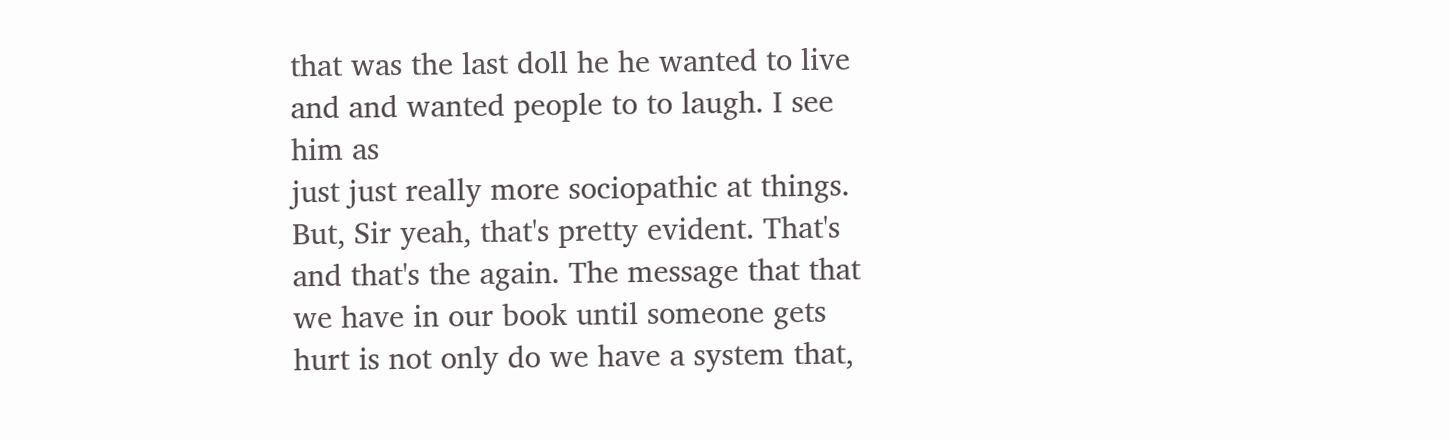that was the last doll he he wanted to live and and wanted people to to laugh. I see him as
just just really more sociopathic at things. But, Sir yeah, that's pretty evident. That's and that's the again. The message that that we have in our book until someone gets hurt is not only do we have a system that,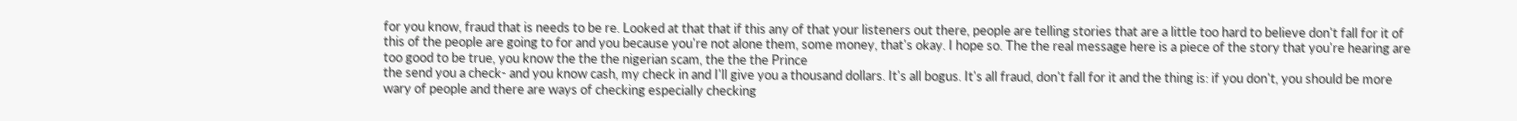for you know, fraud that is needs to be re. Looked at that that if this any of that your listeners out there, people are telling stories that are a little too hard to believe don't fall for it of this of the people are going to for and you because you're not alone them, some money, that's okay. I hope so. The the real message here is a piece of the story that you're hearing are too good to be true, you know the the the nigerian scam, the the the Prince
the send you a check- and you know cash, my check in and I'll give you a thousand dollars. It's all bogus. It's all fraud, don't fall for it and the thing is: if you don't, you should be more wary of people and there are ways of checking especially checking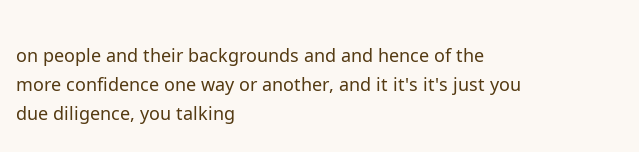on people and their backgrounds and and hence of the more confidence one way or another, and it it's it's just you due diligence, you talking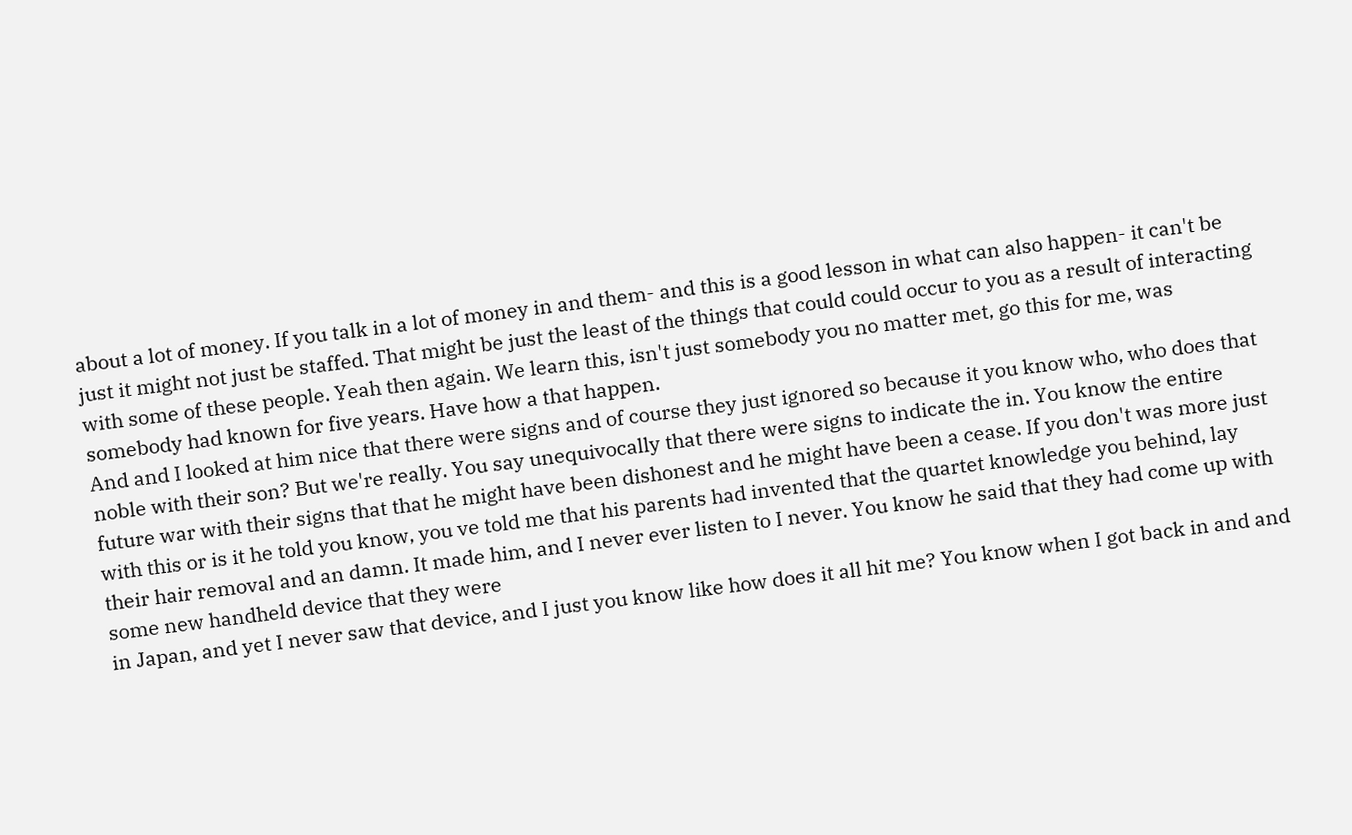about a lot of money. If you talk in a lot of money in and them- and this is a good lesson in what can also happen- it can't be just it might not just be staffed. That might be just the least of the things that could could occur to you as a result of interacting with some of these people. Yeah then again. We learn this, isn't just somebody you no matter met, go this for me, was somebody had known for five years. Have how a that happen.
And and I looked at him nice that there were signs and of course they just ignored so because it you know who, who does that noble with their son? But we're really. You say unequivocally that there were signs to indicate the in. You know the entire future war with their signs that that he might have been dishonest and he might have been a cease. If you don't was more just with this or is it he told you know, you ve told me that his parents had invented that the quartet knowledge you behind, lay their hair removal and an damn. It made him, and I never ever listen to I never. You know he said that they had come up with some new handheld device that they were
in Japan, and yet I never saw that device, and I just you know like how does it all hit me? You know when I got back in and and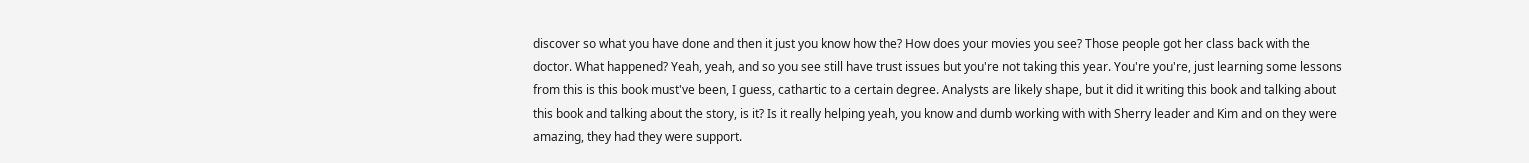discover so what you have done and then it just you know how the? How does your movies you see? Those people got her class back with the doctor. What happened? Yeah, yeah, and so you see still have trust issues but you're not taking this year. You're you're, just learning some lessons from this is this book must've been, I guess, cathartic to a certain degree. Analysts are likely shape, but it did it writing this book and talking about this book and talking about the story, is it? Is it really helping yeah, you know and dumb working with with Sherry leader and Kim and on they were amazing, they had they were support.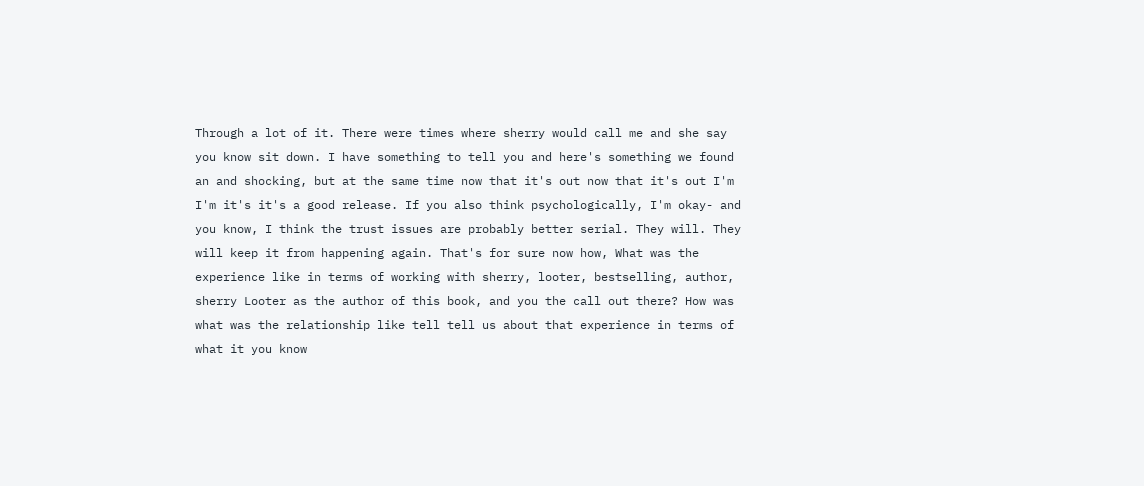Through a lot of it. There were times where sherry would call me and she say you know sit down. I have something to tell you and here's something we found an and shocking, but at the same time now that it's out now that it's out I'm I'm it's it's a good release. If you also think psychologically, I'm okay- and you know, I think the trust issues are probably better serial. They will. They will keep it from happening again. That's for sure now how, What was the experience like in terms of working with sherry, looter, bestselling, author, sherry Looter as the author of this book, and you the call out there? How was what was the relationship like tell tell us about that experience in terms of what it you know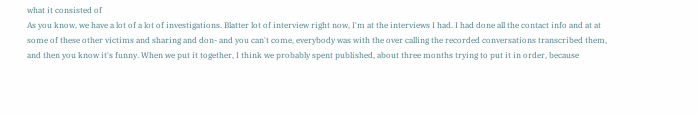what it consisted of
As you know, we have a lot of a lot of investigations. Blatter lot of interview right now, I'm at the interviews I had. I had done all the contact info and at at some of these other victims and sharing and don- and you can't come, everybody was with the over calling the recorded conversations transcribed them, and then you know it's funny. When we put it together, I think we probably spent published, about three months trying to put it in order, because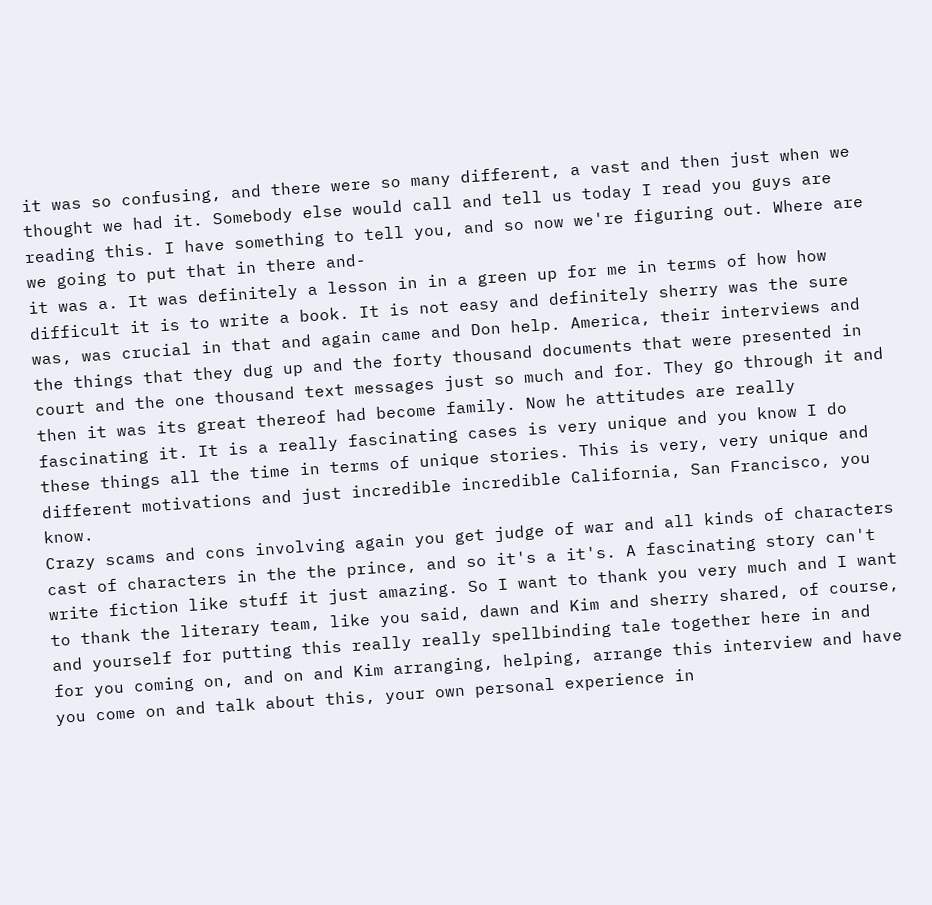it was so confusing, and there were so many different, a vast and then just when we thought we had it. Somebody else would call and tell us today I read you guys are reading this. I have something to tell you, and so now we're figuring out. Where are we going to put that in there and-
it was a. It was definitely a lesson in in a green up for me in terms of how how difficult it is to write a book. It is not easy and definitely sherry was the sure was, was crucial in that and again came and Don help. America, their interviews and the things that they dug up and the forty thousand documents that were presented in court and the one thousand text messages just so much and for. They go through it and then it was its great thereof had become family. Now he attitudes are really fascinating it. It is a really fascinating cases is very unique and you know I do these things all the time in terms of unique stories. This is very, very unique and different motivations and just incredible incredible California, San Francisco, you know.
Crazy scams and cons involving again you get judge of war and all kinds of characters cast of characters in the the prince, and so it's a it's. A fascinating story can't write fiction like stuff it just amazing. So I want to thank you very much and I want to thank the literary team, like you said, dawn and Kim and sherry shared, of course, and yourself for putting this really really spellbinding tale together here in and for you coming on, and on and Kim arranging, helping, arrange this interview and have you come on and talk about this, your own personal experience in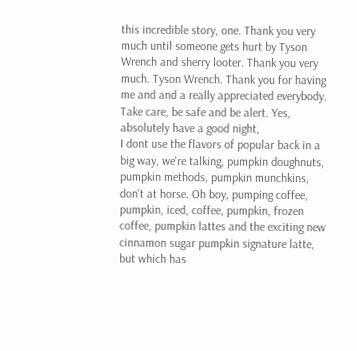this incredible story, one. Thank you very much until someone gets hurt by Tyson Wrench and sherry looter. Thank you very much. Tyson Wrench. Thank you for having me and and a really appreciated everybody. Take care, be safe and be alert. Yes, absolutely have a good night,
I dont use the flavors of popular back in a big way, we're talking, pumpkin doughnuts, pumpkin methods, pumpkin munchkins, don't at horse. Oh boy, pumping coffee, pumpkin, iced, coffee, pumpkin, frozen coffee, pumpkin lattes and the exciting new cinnamon sugar pumpkin signature latte, but which has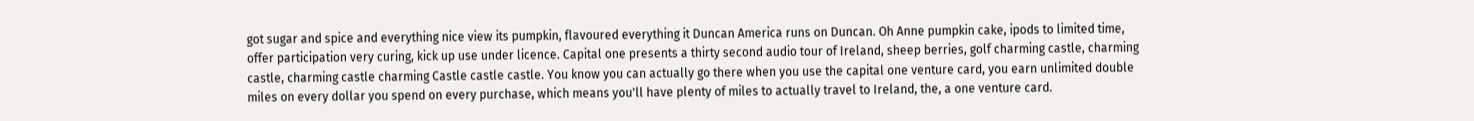got sugar and spice and everything nice view its pumpkin, flavoured everything it Duncan America runs on Duncan. Oh Anne pumpkin cake, ipods to limited time, offer participation very curing, kick up use under licence. Capital one presents a thirty second audio tour of Ireland, sheep berries, golf charming castle, charming castle, charming castle charming Castle castle castle. You know you can actually go there when you use the capital one venture card, you earn unlimited double miles on every dollar you spend on every purchase, which means you'll have plenty of miles to actually travel to Ireland, the, a one venture card.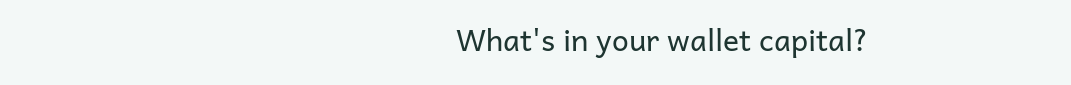What's in your wallet capital?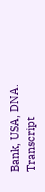Bank, USA, DNA.
Transcript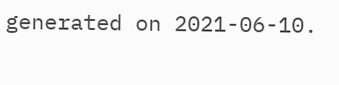generated on 2021-06-10.